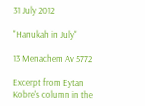31 July 2012

"Hanukah in July"

13 Menachem Av 5772

Excerpt from Eytan Kobre's column in the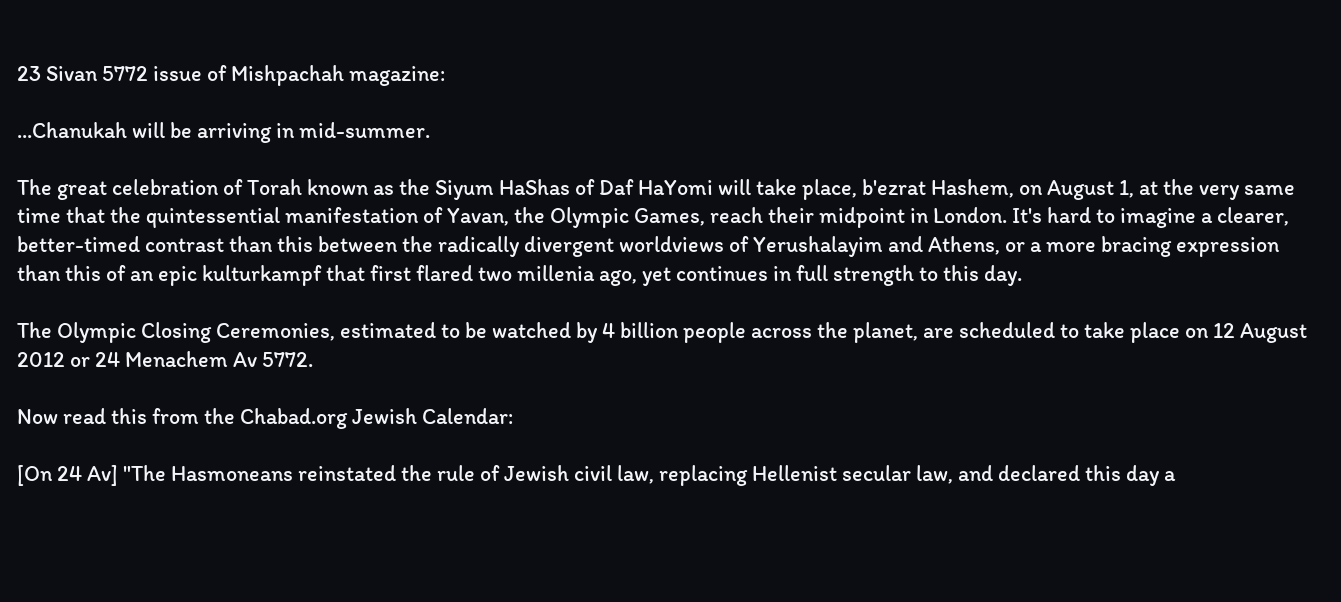23 Sivan 5772 issue of Mishpachah magazine:

...Chanukah will be arriving in mid-summer.

The great celebration of Torah known as the Siyum HaShas of Daf HaYomi will take place, b'ezrat Hashem, on August 1, at the very same time that the quintessential manifestation of Yavan, the Olympic Games, reach their midpoint in London. It's hard to imagine a clearer, better-timed contrast than this between the radically divergent worldviews of Yerushalayim and Athens, or a more bracing expression than this of an epic kulturkampf that first flared two millenia ago, yet continues in full strength to this day.

The Olympic Closing Ceremonies, estimated to be watched by 4 billion people across the planet, are scheduled to take place on 12 August 2012 or 24 Menachem Av 5772.

Now read this from the Chabad.org Jewish Calendar:

[On 24 Av] "The Hasmoneans reinstated the rule of Jewish civil law, replacing Hellenist secular law, and declared this day a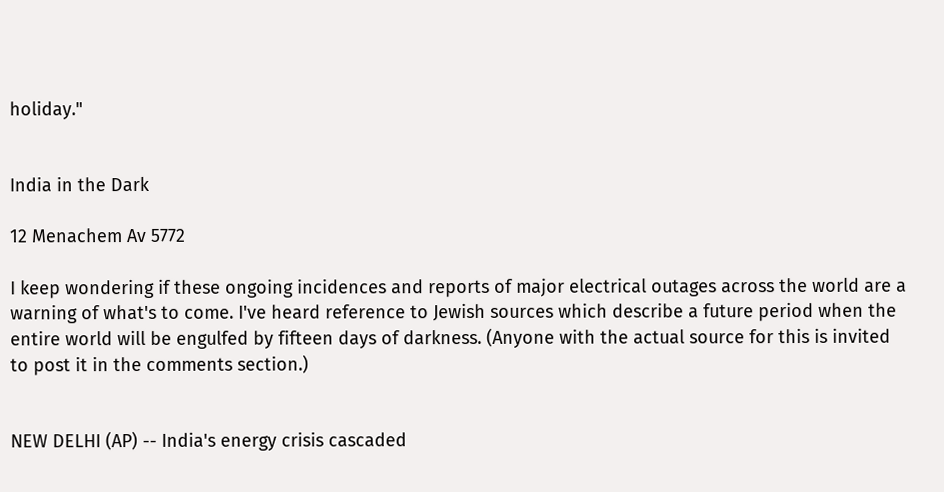holiday."


India in the Dark

12 Menachem Av 5772

I keep wondering if these ongoing incidences and reports of major electrical outages across the world are a warning of what's to come. I've heard reference to Jewish sources which describe a future period when the entire world will be engulfed by fifteen days of darkness. (Anyone with the actual source for this is invited to post it in the comments section.)


NEW DELHI (AP) -- India's energy crisis cascaded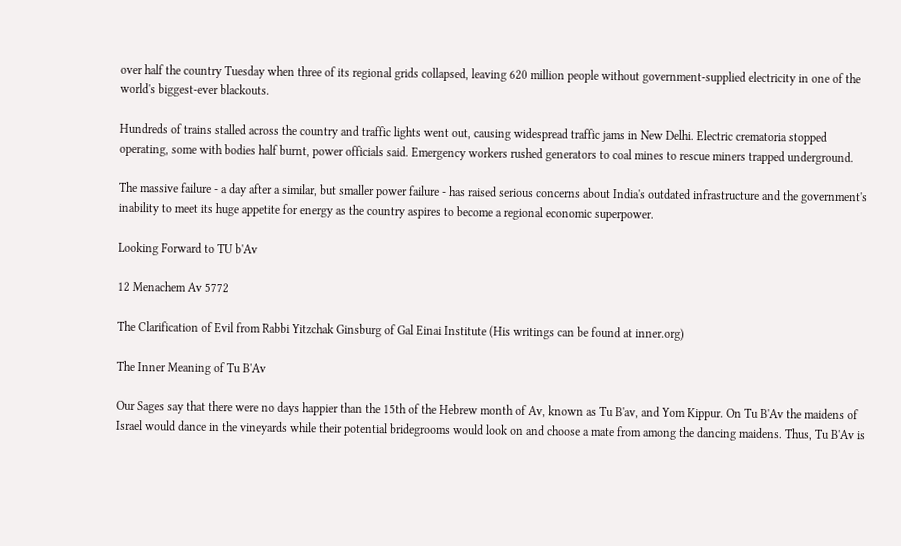over half the country Tuesday when three of its regional grids collapsed, leaving 620 million people without government-supplied electricity in one of the world's biggest-ever blackouts.

Hundreds of trains stalled across the country and traffic lights went out, causing widespread traffic jams in New Delhi. Electric crematoria stopped operating, some with bodies half burnt, power officials said. Emergency workers rushed generators to coal mines to rescue miners trapped underground.

The massive failure - a day after a similar, but smaller power failure - has raised serious concerns about India's outdated infrastructure and the government's inability to meet its huge appetite for energy as the country aspires to become a regional economic superpower.

Looking Forward to TU b'Av

12 Menachem Av 5772

The Clarification of Evil from Rabbi Yitzchak Ginsburg of Gal Einai Institute (His writings can be found at inner.org)

The Inner Meaning of Tu B'Av

Our Sages say that there were no days happier than the 15th of the Hebrew month of Av, known as Tu B'av, and Yom Kippur. On Tu B'Av the maidens of Israel would dance in the vineyards while their potential bridegrooms would look on and choose a mate from among the dancing maidens. Thus, Tu B'Av is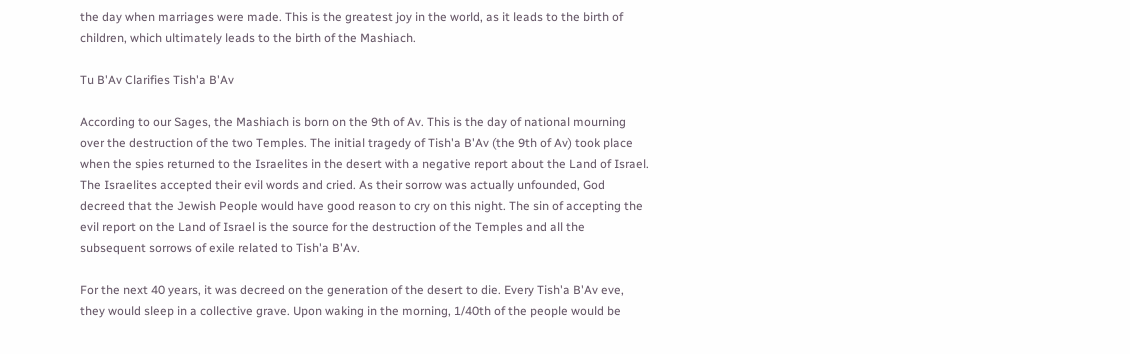the day when marriages were made. This is the greatest joy in the world, as it leads to the birth of children, which ultimately leads to the birth of the Mashiach.

Tu B'Av Clarifies Tish'a B'Av

According to our Sages, the Mashiach is born on the 9th of Av. This is the day of national mourning over the destruction of the two Temples. The initial tragedy of Tish'a B'Av (the 9th of Av) took place when the spies returned to the Israelites in the desert with a negative report about the Land of Israel. The Israelites accepted their evil words and cried. As their sorrow was actually unfounded, God decreed that the Jewish People would have good reason to cry on this night. The sin of accepting the evil report on the Land of Israel is the source for the destruction of the Temples and all the subsequent sorrows of exile related to Tish'a B'Av.

For the next 40 years, it was decreed on the generation of the desert to die. Every Tish'a B'Av eve, they would sleep in a collective grave. Upon waking in the morning, 1/40th of the people would be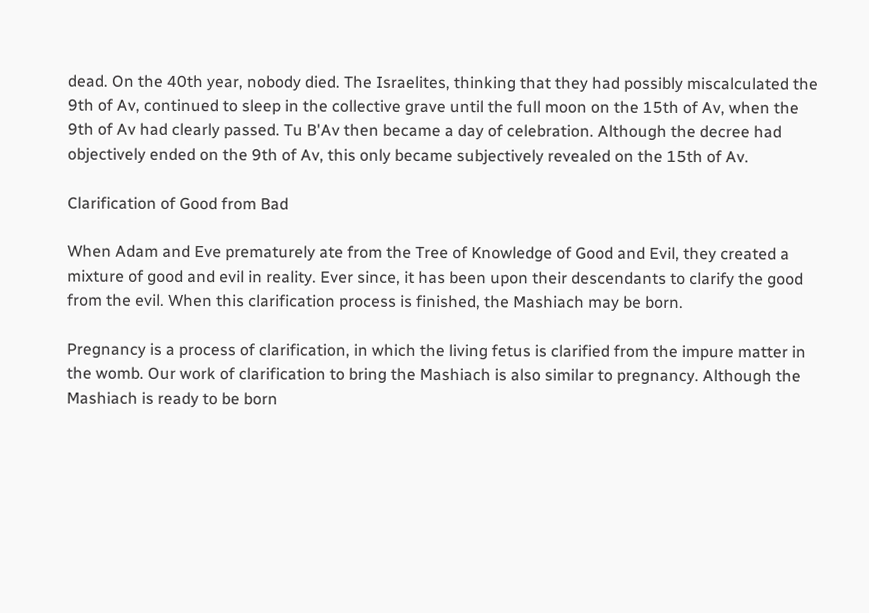dead. On the 40th year, nobody died. The Israelites, thinking that they had possibly miscalculated the 9th of Av, continued to sleep in the collective grave until the full moon on the 15th of Av, when the 9th of Av had clearly passed. Tu B'Av then became a day of celebration. Although the decree had objectively ended on the 9th of Av, this only became subjectively revealed on the 15th of Av.

Clarification of Good from Bad

When Adam and Eve prematurely ate from the Tree of Knowledge of Good and Evil, they created a mixture of good and evil in reality. Ever since, it has been upon their descendants to clarify the good from the evil. When this clarification process is finished, the Mashiach may be born.

Pregnancy is a process of clarification, in which the living fetus is clarified from the impure matter in the womb. Our work of clarification to bring the Mashiach is also similar to pregnancy. Although the Mashiach is ready to be born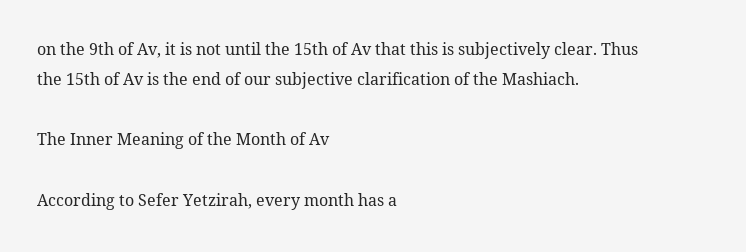on the 9th of Av, it is not until the 15th of Av that this is subjectively clear. Thus the 15th of Av is the end of our subjective clarification of the Mashiach.

The Inner Meaning of the Month of Av

According to Sefer Yetzirah, every month has a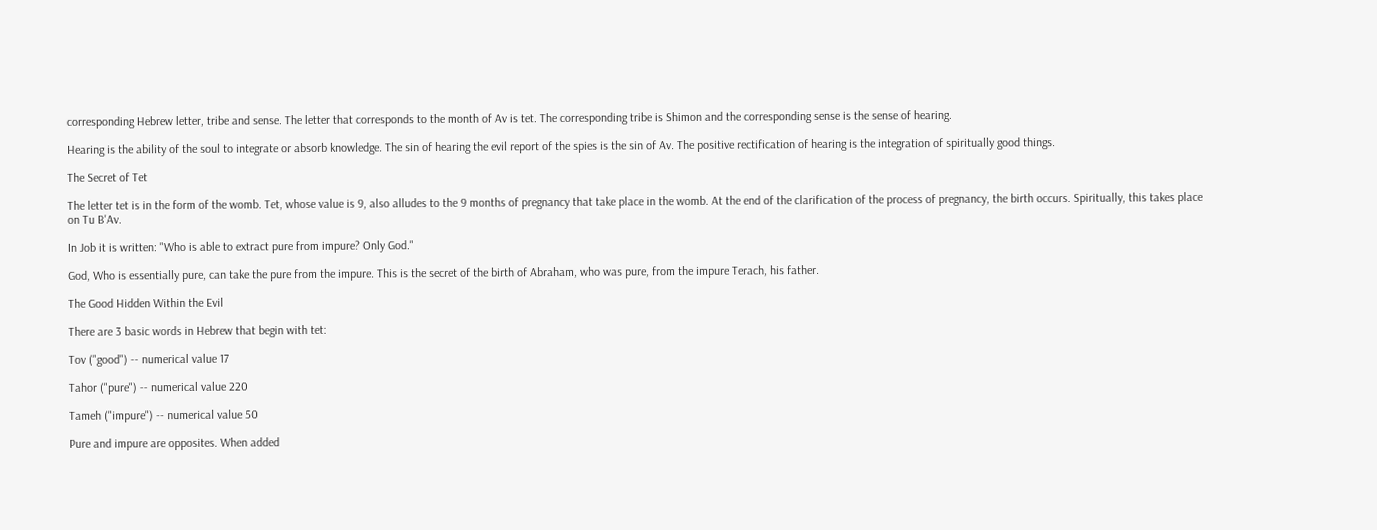corresponding Hebrew letter, tribe and sense. The letter that corresponds to the month of Av is tet. The corresponding tribe is Shimon and the corresponding sense is the sense of hearing.

Hearing is the ability of the soul to integrate or absorb knowledge. The sin of hearing the evil report of the spies is the sin of Av. The positive rectification of hearing is the integration of spiritually good things.

The Secret of Tet

The letter tet is in the form of the womb. Tet, whose value is 9, also alludes to the 9 months of pregnancy that take place in the womb. At the end of the clarification of the process of pregnancy, the birth occurs. Spiritually, this takes place on Tu B'Av.

In Job it is written: "Who is able to extract pure from impure? Only God."

God, Who is essentially pure, can take the pure from the impure. This is the secret of the birth of Abraham, who was pure, from the impure Terach, his father.

The Good Hidden Within the Evil

There are 3 basic words in Hebrew that begin with tet:

Tov ("good") -- numerical value 17

Tahor ("pure") -- numerical value 220

Tameh ("impure") -- numerical value 50

Pure and impure are opposites. When added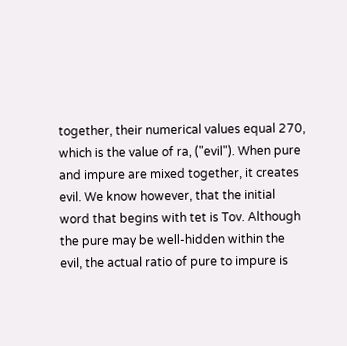together, their numerical values equal 270, which is the value of ra, ("evil"). When pure and impure are mixed together, it creates evil. We know however, that the initial word that begins with tet is Tov. Although the pure may be well-hidden within the evil, the actual ratio of pure to impure is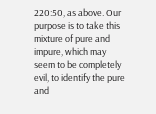220:50, as above. Our purpose is to take this mixture of pure and impure, which may seem to be completely evil, to identify the pure and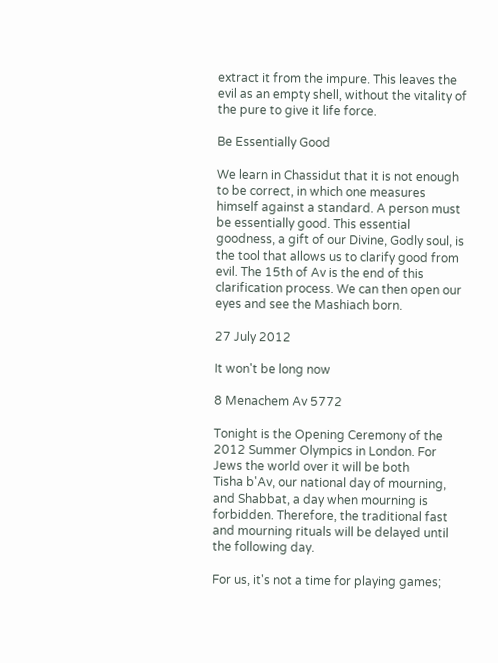extract it from the impure. This leaves the evil as an empty shell, without the vitality of the pure to give it life force.

Be Essentially Good

We learn in Chassidut that it is not enough to be correct, in which one measures himself against a standard. A person must be essentially good. This essential goodness, a gift of our Divine, Godly soul, is the tool that allows us to clarify good from evil. The 15th of Av is the end of this clarification process. We can then open our eyes and see the Mashiach born.

27 July 2012

It won't be long now

8 Menachem Av 5772

Tonight is the Opening Ceremony of the 2012 Summer Olympics in London. For Jews the world over it will be both
Tisha b'Av, our national day of mourning, and Shabbat, a day when mourning is forbidden. Therefore, the traditional fast and mourning rituals will be delayed until the following day.

For us, it's not a time for playing games;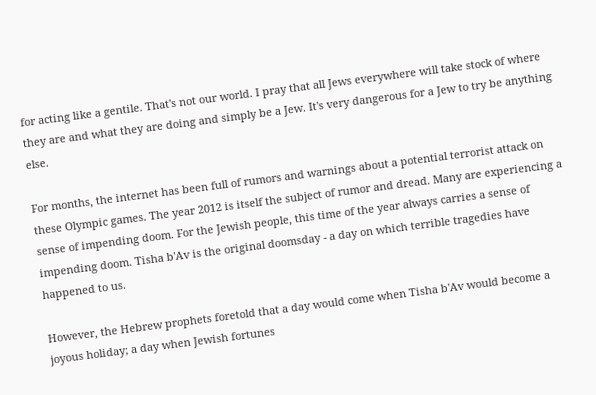for acting like a gentile. That's not our world. I pray that all Jews everywhere will take stock of where they are and what they are doing and simply be a Jew. It's very dangerous for a Jew to try be anything else.

For months, the internet has been full of rumors and warnings about a potential terrorist attack on these Olympic games. The year 2012 is itself the subject of rumor and dread. Many are experiencing a sense of impending doom. For the Jewish people, this time of the year always carries a sense of impending doom. Tisha b'Av is the original doomsday - a day on which terrible tragedies have happened to us.

However, the Hebrew prophets foretold that a day would come when Tisha b'Av would become a joyous holiday; a day when Jewish fortunes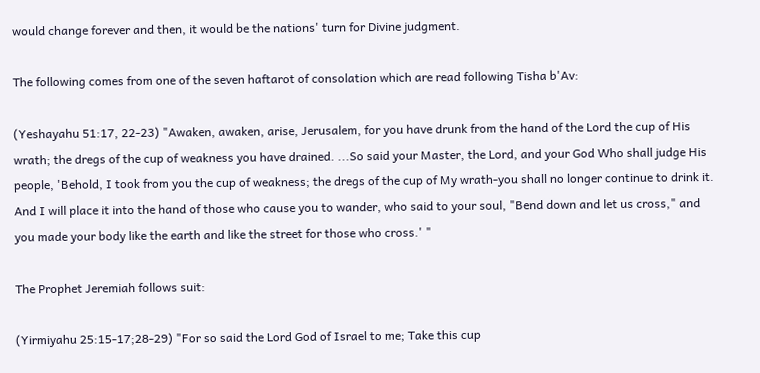would change forever and then, it would be the nations' turn for Divine judgment.

The following comes from one of the seven haftarot of consolation which are read following Tisha b'Av:

(Yeshayahu 51:17, 22-23) "Awaken, awaken, arise, Jerusalem, for you have drunk from the hand of the Lord the cup of His wrath; the dregs of the cup of weakness you have drained. ...So said your Master, the Lord, and your God Who shall judge His people, 'Behold, I took from you the cup of weakness; the dregs of the cup of My wrath-you shall no longer continue to drink it. And I will place it into the hand of those who cause you to wander, who said to your soul, "Bend down and let us cross," and you made your body like the earth and like the street for those who cross.' "

The Prophet Jeremiah follows suit:

(Yirmiyahu 25:15-17;28-29) "For so said the Lord God of Israel to me; Take this cup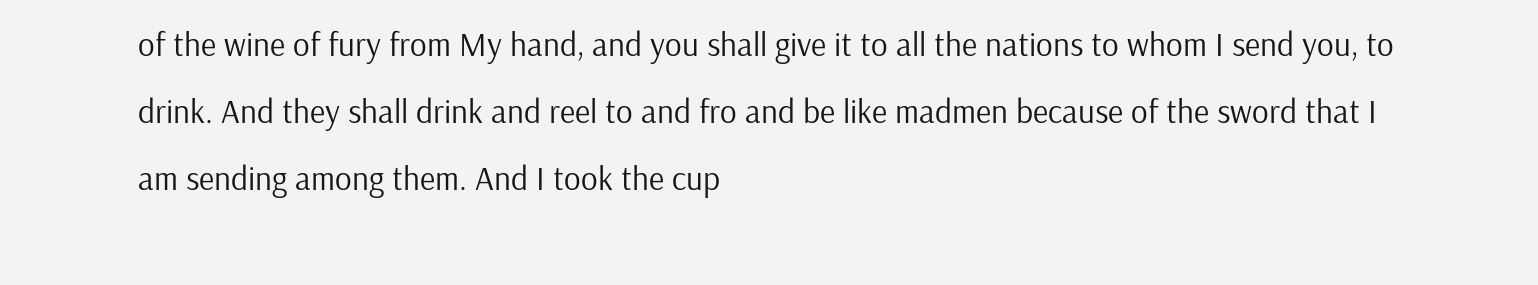of the wine of fury from My hand, and you shall give it to all the nations to whom I send you, to drink. And they shall drink and reel to and fro and be like madmen because of the sword that I am sending among them. And I took the cup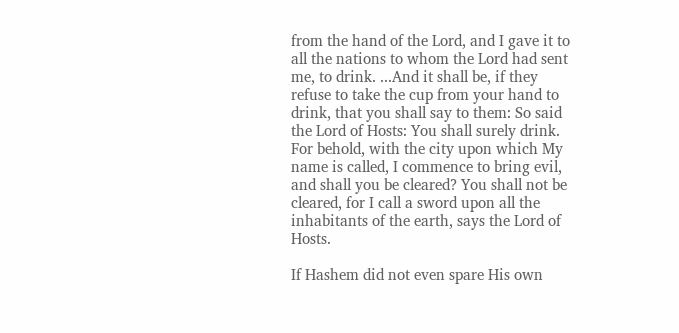from the hand of the Lord, and I gave it to all the nations to whom the Lord had sent me, to drink. ...And it shall be, if they refuse to take the cup from your hand to drink, that you shall say to them: So said the Lord of Hosts: You shall surely drink. For behold, with the city upon which My name is called, I commence to bring evil, and shall you be cleared? You shall not be cleared, for I call a sword upon all the inhabitants of the earth, says the Lord of Hosts.

If Hashem did not even spare His own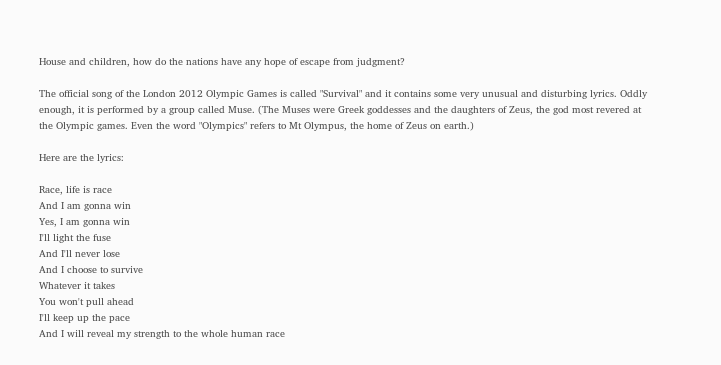House and children, how do the nations have any hope of escape from judgment?

The official song of the London 2012 Olympic Games is called "Survival" and it contains some very unusual and disturbing lyrics. Oddly enough, it is performed by a group called Muse. (The Muses were Greek goddesses and the daughters of Zeus, the god most revered at the Olympic games. Even the word "Olympics" refers to Mt Olympus, the home of Zeus on earth.)

Here are the lyrics:

Race, life is race
And I am gonna win
Yes, I am gonna win
I'll light the fuse
And I'll never lose
And I choose to survive
Whatever it takes
You won't pull ahead
I'll keep up the pace
And I will reveal my strength to the whole human race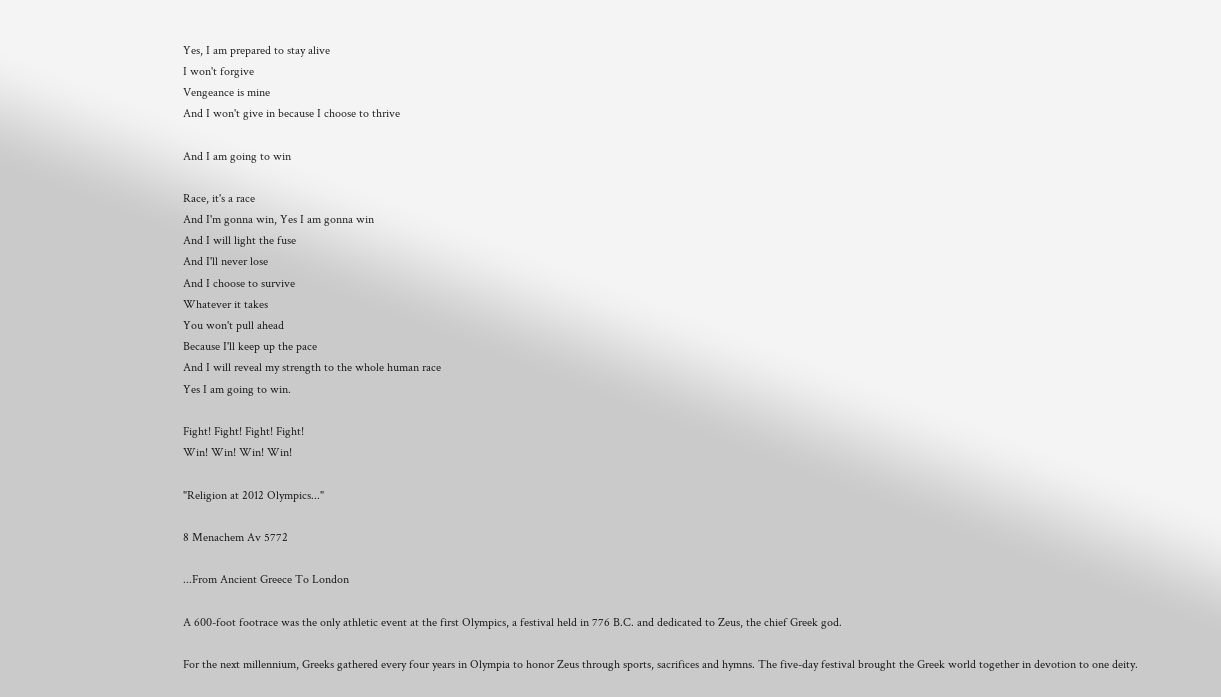Yes, I am prepared to stay alive
I won't forgive
Vengeance is mine
And I won't give in because I choose to thrive

And I am going to win

Race, it's a race
And I'm gonna win, Yes I am gonna win
And I will light the fuse
And I'll never lose
And I choose to survive
Whatever it takes
You won't pull ahead
Because I'll keep up the pace
And I will reveal my strength to the whole human race
Yes I am going to win.

Fight! Fight! Fight! Fight!
Win! Win! Win! Win!

"Religion at 2012 Olympics..."

8 Menachem Av 5772

...From Ancient Greece To London

A 600-foot footrace was the only athletic event at the first Olympics, a festival held in 776 B.C. and dedicated to Zeus, the chief Greek god.

For the next millennium, Greeks gathered every four years in Olympia to honor Zeus through sports, sacrifices and hymns. The five-day festival brought the Greek world together in devotion to one deity.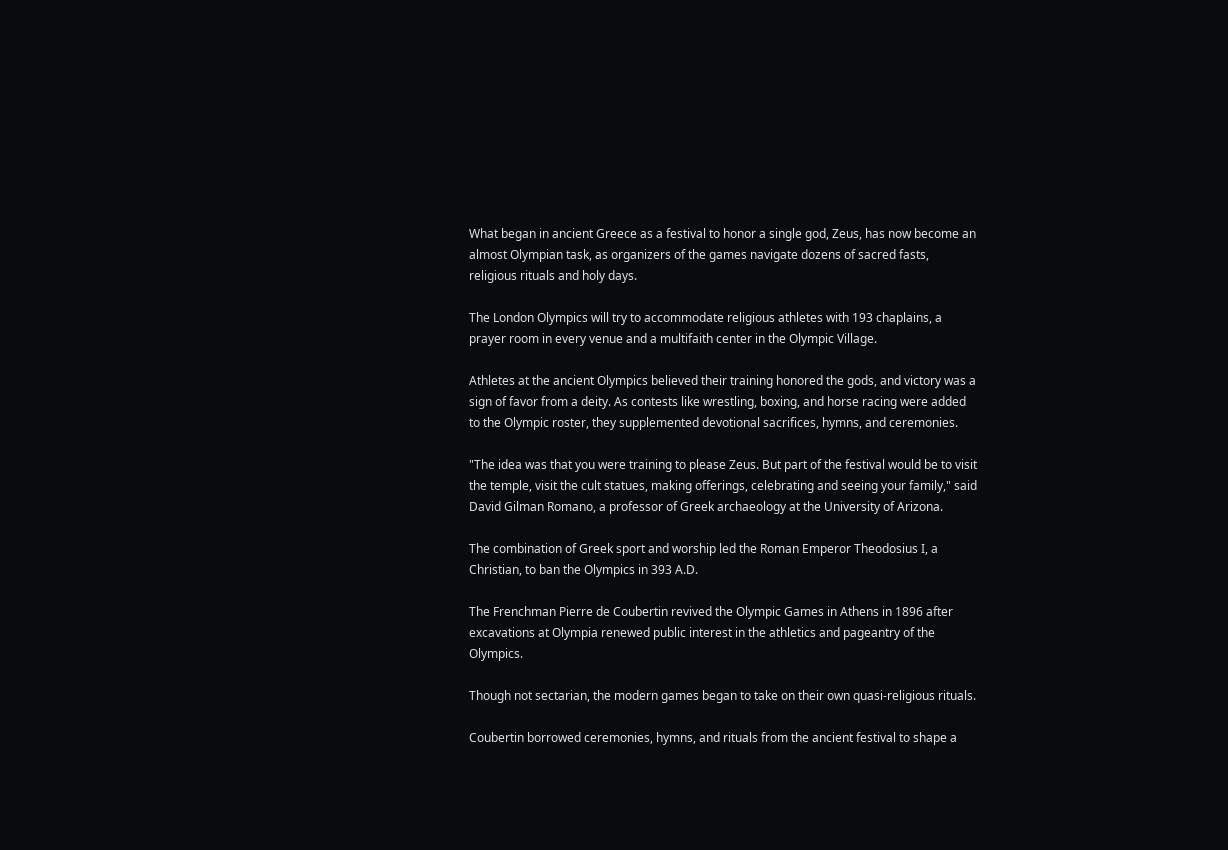What began in ancient Greece as a festival to honor a single god, Zeus, has now become an almost Olympian task, as organizers of the games navigate dozens of sacred fasts, religious rituals and holy days.

The London Olympics will try to accommodate religious athletes with 193 chaplains, a prayer room in every venue and a multifaith center in the Olympic Village.

Athletes at the ancient Olympics believed their training honored the gods, and victory was a sign of favor from a deity. As contests like wrestling, boxing, and horse racing were added to the Olympic roster, they supplemented devotional sacrifices, hymns, and ceremonies.

"The idea was that you were training to please Zeus. But part of the festival would be to visit the temple, visit the cult statues, making offerings, celebrating and seeing your family," said David Gilman Romano, a professor of Greek archaeology at the University of Arizona.

The combination of Greek sport and worship led the Roman Emperor Theodosius I, a Christian, to ban the Olympics in 393 A.D.

The Frenchman Pierre de Coubertin revived the Olympic Games in Athens in 1896 after excavations at Olympia renewed public interest in the athletics and pageantry of the Olympics.

Though not sectarian, the modern games began to take on their own quasi-religious rituals.

Coubertin borrowed ceremonies, hymns, and rituals from the ancient festival to shape a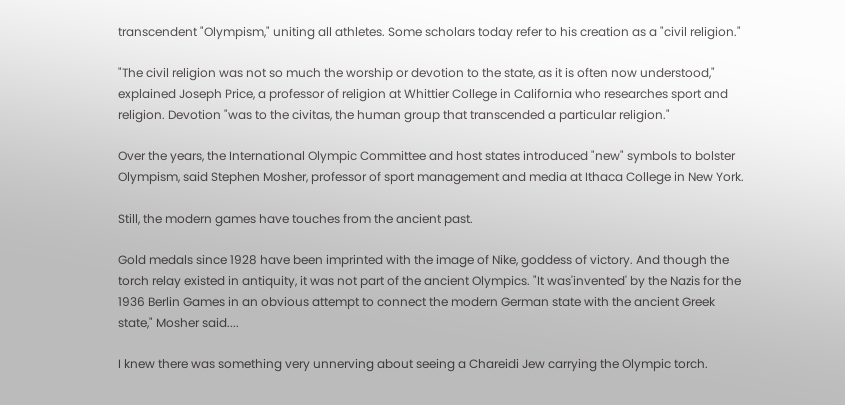transcendent "Olympism," uniting all athletes. Some scholars today refer to his creation as a "civil religion."

"The civil religion was not so much the worship or devotion to the state, as it is often now understood," explained Joseph Price, a professor of religion at Whittier College in California who researches sport and religion. Devotion "was to the civitas, the human group that transcended a particular religion."

Over the years, the International Olympic Committee and host states introduced "new" symbols to bolster Olympism, said Stephen Mosher, professor of sport management and media at Ithaca College in New York.

Still, the modern games have touches from the ancient past.

Gold medals since 1928 have been imprinted with the image of Nike, goddess of victory. And though the torch relay existed in antiquity, it was not part of the ancient Olympics. "It was'invented' by the Nazis for the 1936 Berlin Games in an obvious attempt to connect the modern German state with the ancient Greek state," Mosher said....

I knew there was something very unnerving about seeing a Chareidi Jew carrying the Olympic torch.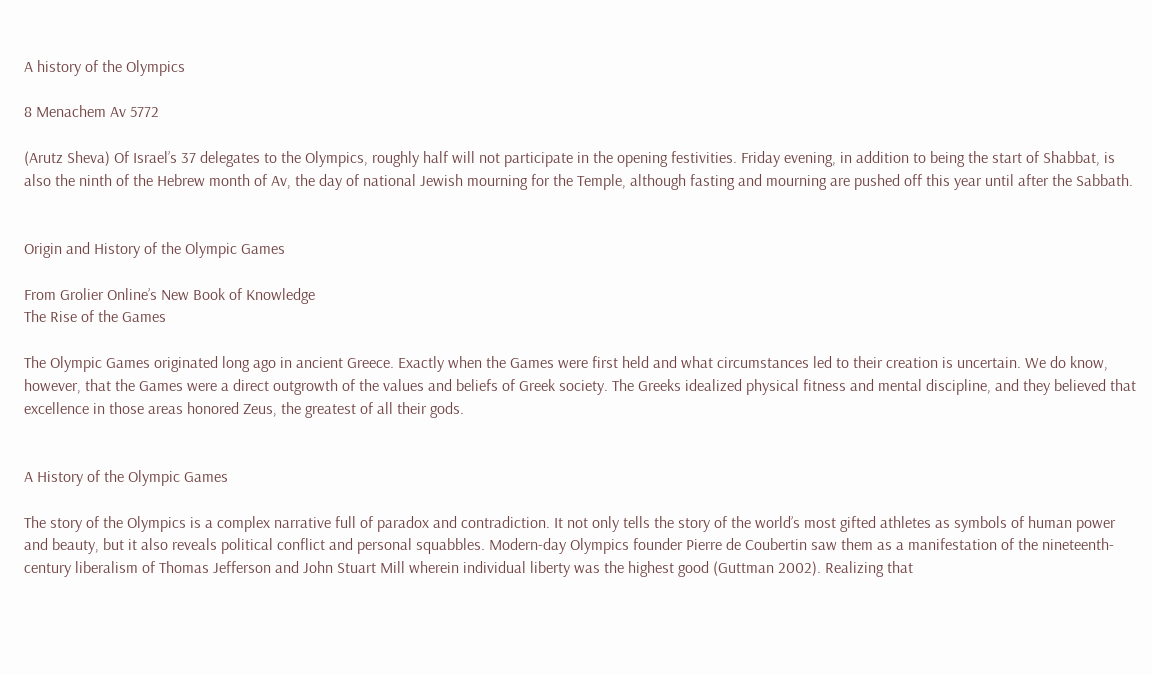A history of the Olympics

8 Menachem Av 5772

(Arutz Sheva) Of Israel’s 37 delegates to the Olympics, roughly half will not participate in the opening festivities. Friday evening, in addition to being the start of Shabbat, is also the ninth of the Hebrew month of Av, the day of national Jewish mourning for the Temple, although fasting and mourning are pushed off this year until after the Sabbath.


Origin and History of the Olympic Games

From Grolier Online’s New Book of Knowledge
The Rise of the Games

The Olympic Games originated long ago in ancient Greece. Exactly when the Games were first held and what circumstances led to their creation is uncertain. We do know, however, that the Games were a direct outgrowth of the values and beliefs of Greek society. The Greeks idealized physical fitness and mental discipline, and they believed that excellence in those areas honored Zeus, the greatest of all their gods.


A History of the Olympic Games

The story of the Olympics is a complex narrative full of paradox and contradiction. It not only tells the story of the world’s most gifted athletes as symbols of human power and beauty, but it also reveals political conflict and personal squabbles. Modern-day Olympics founder Pierre de Coubertin saw them as a manifestation of the nineteenth-century liberalism of Thomas Jefferson and John Stuart Mill wherein individual liberty was the highest good (Guttman 2002). Realizing that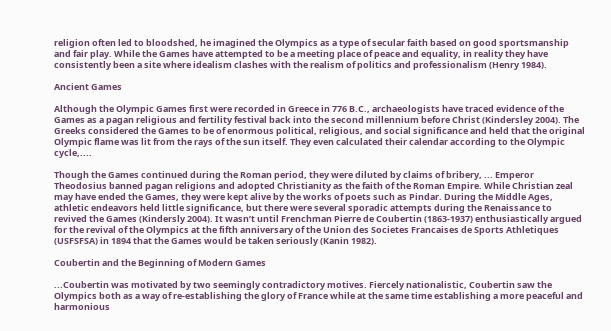religion often led to bloodshed, he imagined the Olympics as a type of secular faith based on good sportsmanship and fair play. While the Games have attempted to be a meeting place of peace and equality, in reality they have consistently been a site where idealism clashes with the realism of politics and professionalism (Henry 1984).

Ancient Games

Although the Olympic Games first were recorded in Greece in 776 B.C., archaeologists have traced evidence of the Games as a pagan religious and fertility festival back into the second millennium before Christ (Kindersley 2004). The Greeks considered the Games to be of enormous political, religious, and social significance and held that the original Olympic flame was lit from the rays of the sun itself. They even calculated their calendar according to the Olympic cycle,....

Though the Games continued during the Roman period, they were diluted by claims of bribery, ... Emperor Theodosius banned pagan religions and adopted Christianity as the faith of the Roman Empire. While Christian zeal may have ended the Games, they were kept alive by the works of poets such as Pindar. During the Middle Ages, athletic endeavors held little significance, but there were several sporadic attempts during the Renaissance to revived the Games (Kindersly 2004). It wasn’t until Frenchman Pierre de Coubertin (1863-1937) enthusiastically argued for the revival of the Olympics at the fifth anniversary of the Union des Societes Francaises de Sports Athletiques (USFSFSA) in 1894 that the Games would be taken seriously (Kanin 1982).

Coubertin and the Beginning of Modern Games

...Coubertin was motivated by two seemingly contradictory motives. Fiercely nationalistic, Coubertin saw the Olympics both as a way of re-establishing the glory of France while at the same time establishing a more peaceful and harmonious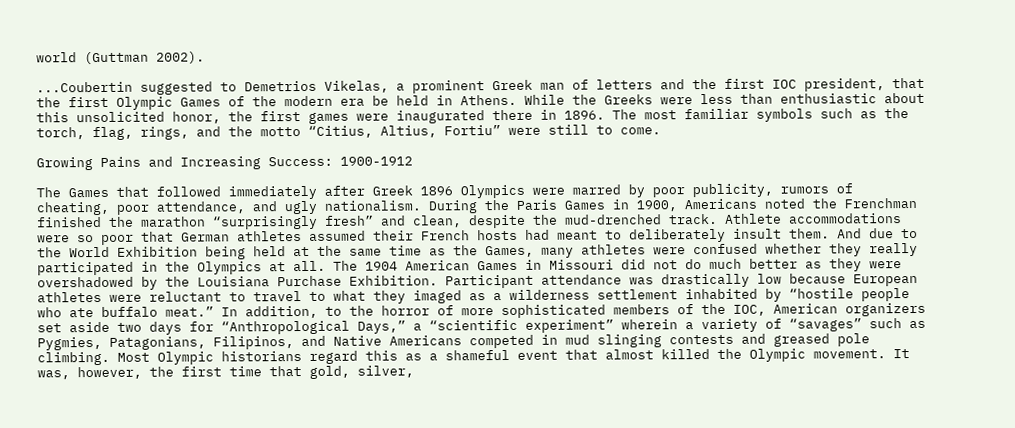world (Guttman 2002).

...Coubertin suggested to Demetrios Vikelas, a prominent Greek man of letters and the first IOC president, that the first Olympic Games of the modern era be held in Athens. While the Greeks were less than enthusiastic about this unsolicited honor, the first games were inaugurated there in 1896. The most familiar symbols such as the torch, flag, rings, and the motto “Citius, Altius, Fortiu” were still to come.

Growing Pains and Increasing Success: 1900-1912

The Games that followed immediately after Greek 1896 Olympics were marred by poor publicity, rumors of cheating, poor attendance, and ugly nationalism. During the Paris Games in 1900, Americans noted the Frenchman finished the marathon “surprisingly fresh” and clean, despite the mud-drenched track. Athlete accommodations were so poor that German athletes assumed their French hosts had meant to deliberately insult them. And due to the World Exhibition being held at the same time as the Games, many athletes were confused whether they really participated in the Olympics at all. The 1904 American Games in Missouri did not do much better as they were overshadowed by the Louisiana Purchase Exhibition. Participant attendance was drastically low because European athletes were reluctant to travel to what they imaged as a wilderness settlement inhabited by “hostile people who ate buffalo meat.” In addition, to the horror of more sophisticated members of the IOC, American organizers set aside two days for “Anthropological Days,” a “scientific experiment” wherein a variety of “savages” such as Pygmies, Patagonians, Filipinos, and Native Americans competed in mud slinging contests and greased pole climbing. Most Olympic historians regard this as a shameful event that almost killed the Olympic movement. It was, however, the first time that gold, silver,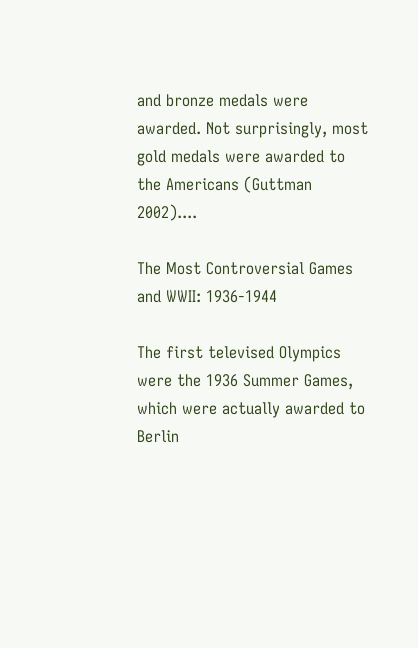and bronze medals were awarded. Not surprisingly, most gold medals were awarded to the Americans (Guttman 2002)....

The Most Controversial Games and WWII: 1936-1944

The first televised Olympics were the 1936 Summer Games, which were actually awarded to Berlin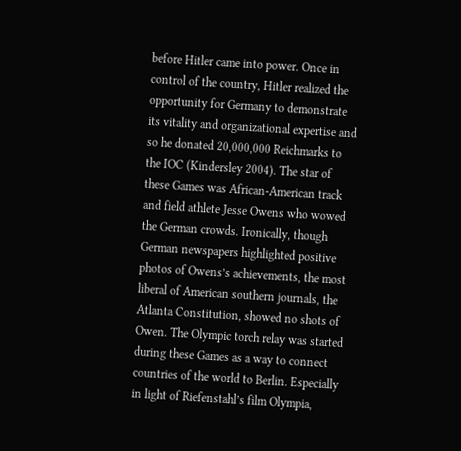before Hitler came into power. Once in control of the country, Hitler realized the opportunity for Germany to demonstrate its vitality and organizational expertise and so he donated 20,000,000 Reichmarks to the IOC (Kindersley 2004). The star of these Games was African-American track and field athlete Jesse Owens who wowed the German crowds. Ironically, though German newspapers highlighted positive photos of Owens’s achievements, the most liberal of American southern journals, the Atlanta Constitution, showed no shots of Owen. The Olympic torch relay was started during these Games as a way to connect countries of the world to Berlin. Especially in light of Riefenstahl’s film Olympia,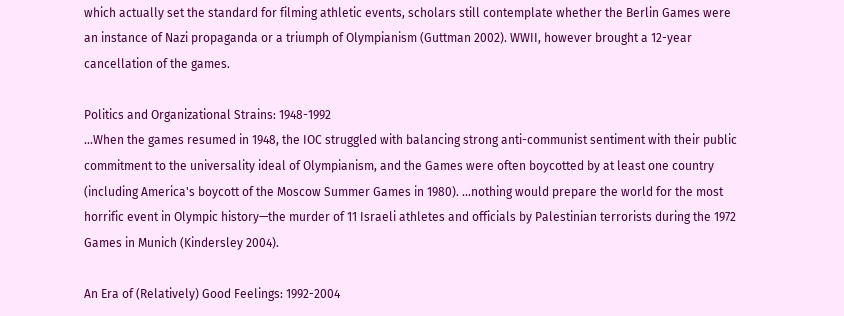which actually set the standard for filming athletic events, scholars still contemplate whether the Berlin Games were an instance of Nazi propaganda or a triumph of Olympianism (Guttman 2002). WWII, however brought a 12-year cancellation of the games.

Politics and Organizational Strains: 1948-1992
...When the games resumed in 1948, the IOC struggled with balancing strong anti-communist sentiment with their public commitment to the universality ideal of Olympianism, and the Games were often boycotted by at least one country (including America's boycott of the Moscow Summer Games in 1980). ...nothing would prepare the world for the most horrific event in Olympic history—the murder of 11 Israeli athletes and officials by Palestinian terrorists during the 1972 Games in Munich (Kindersley 2004).

An Era of (Relatively) Good Feelings: 1992-2004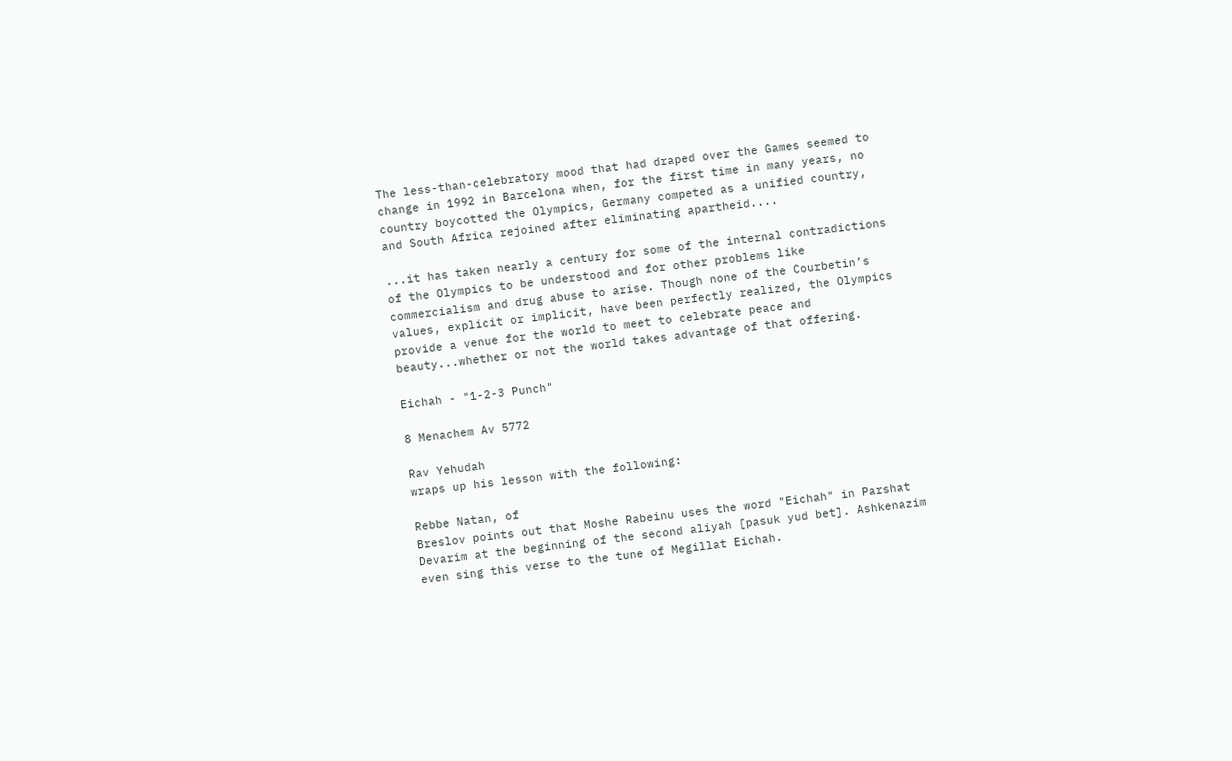The less-than-celebratory mood that had draped over the Games seemed to change in 1992 in Barcelona when, for the first time in many years, no country boycotted the Olympics, Germany competed as a unified country, and South Africa rejoined after eliminating apartheid....

...it has taken nearly a century for some of the internal contradictions of the Olympics to be understood and for other problems like commercialism and drug abuse to arise. Though none of the Courbetin’s values, explicit or implicit, have been perfectly realized, the Olympics provide a venue for the world to meet to celebrate peace and beauty...whether or not the world takes advantage of that offering.

Eichah - "1-2-3 Punch"

8 Menachem Av 5772

Rav Yehudah
wraps up his lesson with the following:

Rebbe Natan, of
Breslov points out that Moshe Rabeinu uses the word "Eichah" in Parshat Devarim at the beginning of the second aliyah [pasuk yud bet]. Ashkenazim even sing this verse to the tune of Megillat Eichah.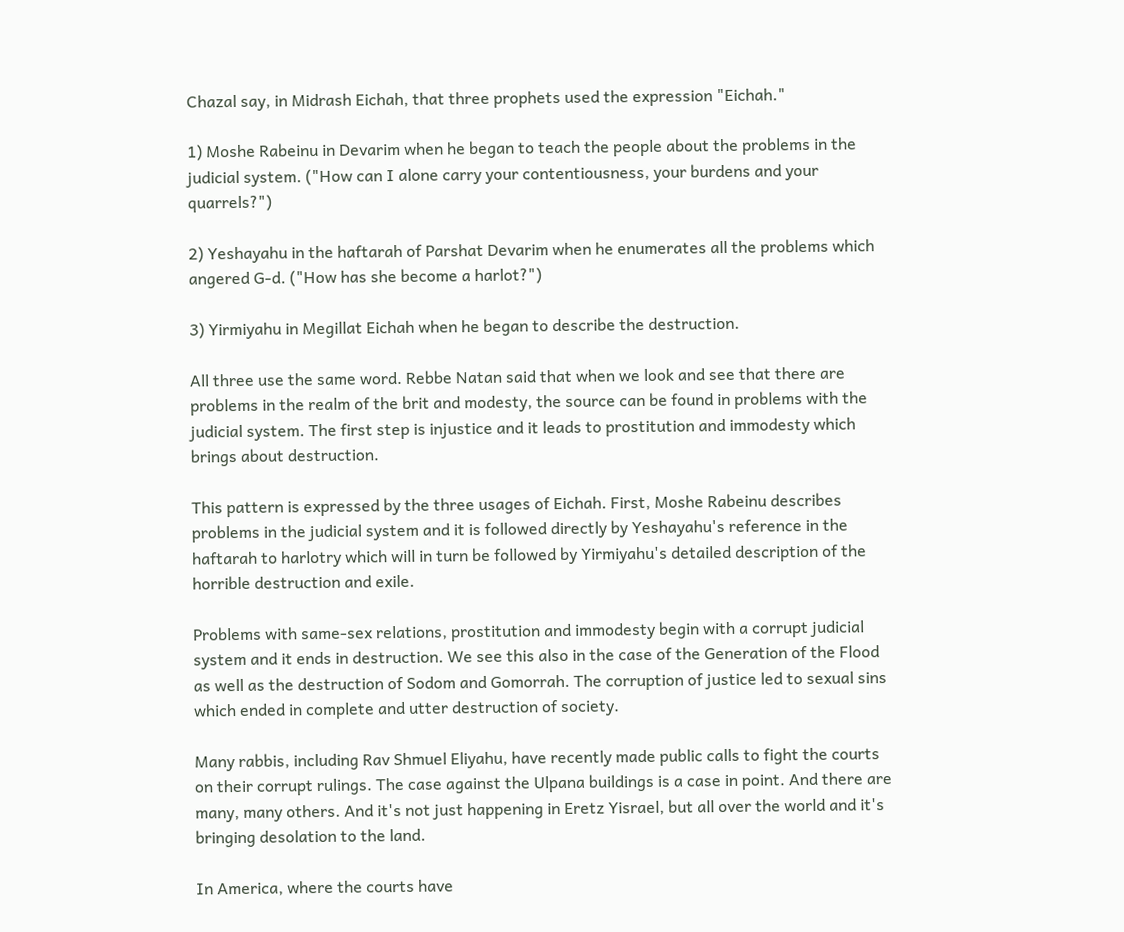Chazal say, in Midrash Eichah, that three prophets used the expression "Eichah."

1) Moshe Rabeinu in Devarim when he began to teach the people about the problems in the judicial system. ("How can I alone carry your contentiousness, your burdens and your quarrels?")

2) Yeshayahu in the haftarah of Parshat Devarim when he enumerates all the problems which angered G-d. ("How has she become a harlot?")

3) Yirmiyahu in Megillat Eichah when he began to describe the destruction.

All three use the same word. Rebbe Natan said that when we look and see that there are problems in the realm of the brit and modesty, the source can be found in problems with the judicial system. The first step is injustice and it leads to prostitution and immodesty which brings about destruction.

This pattern is expressed by the three usages of Eichah. First, Moshe Rabeinu describes problems in the judicial system and it is followed directly by Yeshayahu's reference in the haftarah to harlotry which will in turn be followed by Yirmiyahu's detailed description of the horrible destruction and exile.

Problems with same-sex relations, prostitution and immodesty begin with a corrupt judicial system and it ends in destruction. We see this also in the case of the Generation of the Flood as well as the destruction of Sodom and Gomorrah. The corruption of justice led to sexual sins which ended in complete and utter destruction of society.

Many rabbis, including Rav Shmuel Eliyahu, have recently made public calls to fight the courts on their corrupt rulings. The case against the Ulpana buildings is a case in point. And there are many, many others. And it's not just happening in Eretz Yisrael, but all over the world and it's bringing desolation to the land.

In America, where the courts have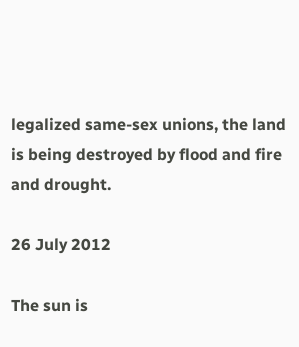legalized same-sex unions, the land is being destroyed by flood and fire and drought.

26 July 2012

The sun is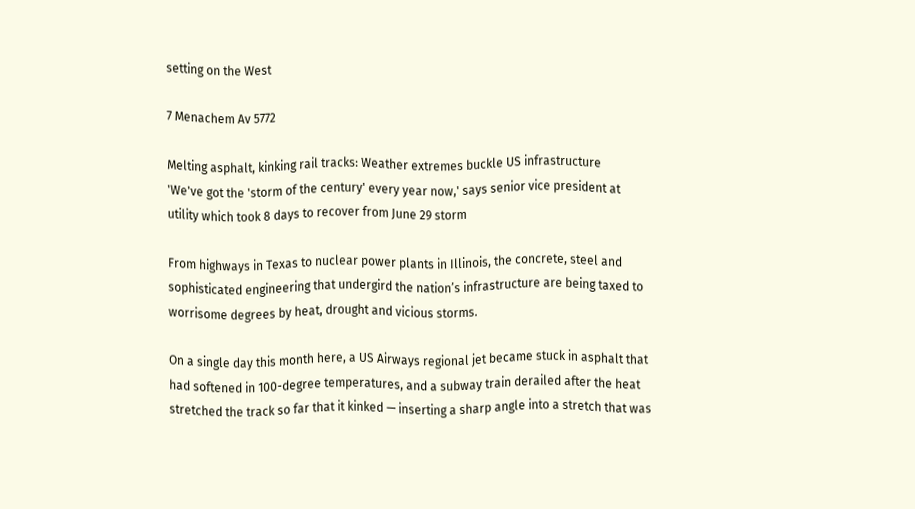setting on the West

7 Menachem Av 5772

Melting asphalt, kinking rail tracks: Weather extremes buckle US infrastructure
'We've got the 'storm of the century' every year now,' says senior vice president at utility which took 8 days to recover from June 29 storm

From highways in Texas to nuclear power plants in Illinois, the concrete, steel and sophisticated engineering that undergird the nation’s infrastructure are being taxed to worrisome degrees by heat, drought and vicious storms.

On a single day this month here, a US Airways regional jet became stuck in asphalt that had softened in 100-degree temperatures, and a subway train derailed after the heat stretched the track so far that it kinked — inserting a sharp angle into a stretch that was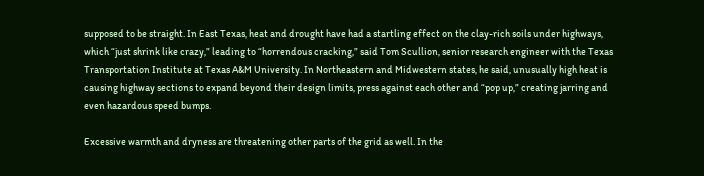supposed to be straight. In East Texas, heat and drought have had a startling effect on the clay-rich soils under highways, which “just shrink like crazy,” leading to “horrendous cracking,” said Tom Scullion, senior research engineer with the Texas Transportation Institute at Texas A&M University. In Northeastern and Midwestern states, he said, unusually high heat is causing highway sections to expand beyond their design limits, press against each other and “pop up,” creating jarring and even hazardous speed bumps.

Excessive warmth and dryness are threatening other parts of the grid as well. In the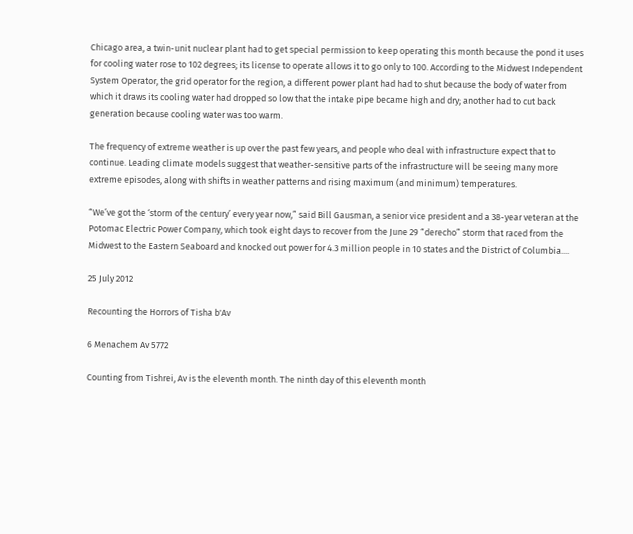Chicago area, a twin-unit nuclear plant had to get special permission to keep operating this month because the pond it uses for cooling water rose to 102 degrees; its license to operate allows it to go only to 100. According to the Midwest Independent System Operator, the grid operator for the region, a different power plant had had to shut because the body of water from which it draws its cooling water had dropped so low that the intake pipe became high and dry; another had to cut back generation because cooling water was too warm.

The frequency of extreme weather is up over the past few years, and people who deal with infrastructure expect that to continue. Leading climate models suggest that weather-sensitive parts of the infrastructure will be seeing many more extreme episodes, along with shifts in weather patterns and rising maximum (and minimum) temperatures.

“We’ve got the ‘storm of the century’ every year now,” said Bill Gausman, a senior vice president and a 38-year veteran at the Potomac Electric Power Company, which took eight days to recover from the June 29 “derecho” storm that raced from the Midwest to the Eastern Seaboard and knocked out power for 4.3 million people in 10 states and the District of Columbia....

25 July 2012

Recounting the Horrors of Tisha b'Av

6 Menachem Av 5772

Counting from Tishrei, Av is the eleventh month. The ninth day of this eleventh month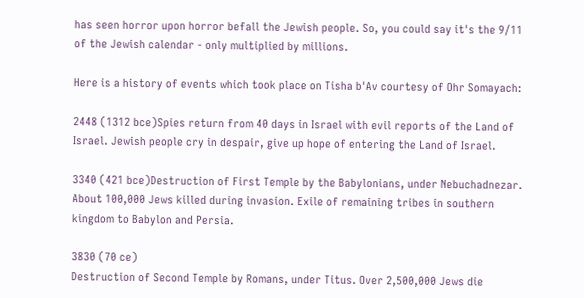has seen horror upon horror befall the Jewish people. So, you could say it's the 9/11 of the Jewish calendar - only multiplied by millions.

Here is a history of events which took place on Tisha b'Av courtesy of Ohr Somayach:

2448 (1312 bce)Spies return from 40 days in Israel with evil reports of the Land of Israel. Jewish people cry in despair, give up hope of entering the Land of Israel.

3340 (421 bce)Destruction of First Temple by the Babylonians, under Nebuchadnezar. About 100,000 Jews killed during invasion. Exile of remaining tribes in southern kingdom to Babylon and Persia.

3830 (70 ce)
Destruction of Second Temple by Romans, under Titus. Over 2,500,000 Jews die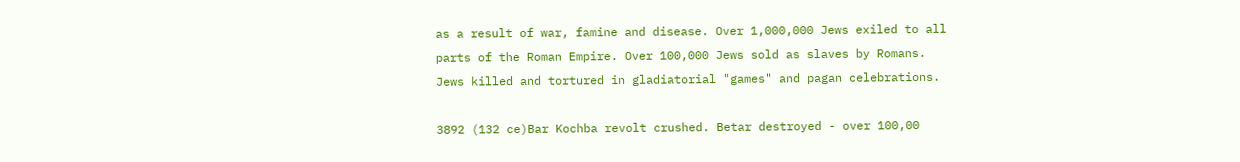as a result of war, famine and disease. Over 1,000,000 Jews exiled to all parts of the Roman Empire. Over 100,000 Jews sold as slaves by Romans. Jews killed and tortured in gladiatorial "games" and pagan celebrations.

3892 (132 ce)Bar Kochba revolt crushed. Betar destroyed - over 100,00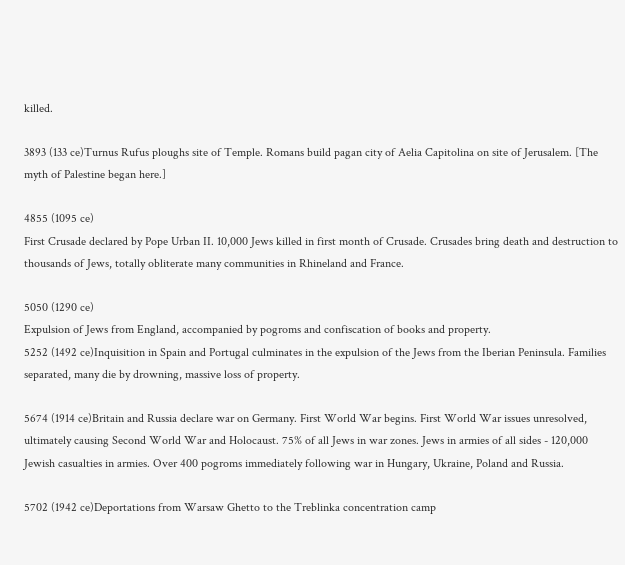killed.

3893 (133 ce)Turnus Rufus ploughs site of Temple. Romans build pagan city of Aelia Capitolina on site of Jerusalem. [The myth of Palestine began here.]

4855 (1095 ce)
First Crusade declared by Pope Urban II. 10,000 Jews killed in first month of Crusade. Crusades bring death and destruction to thousands of Jews, totally obliterate many communities in Rhineland and France.

5050 (1290 ce)
Expulsion of Jews from England, accompanied by pogroms and confiscation of books and property.
5252 (1492 ce)Inquisition in Spain and Portugal culminates in the expulsion of the Jews from the Iberian Peninsula. Families separated, many die by drowning, massive loss of property.

5674 (1914 ce)Britain and Russia declare war on Germany. First World War begins. First World War issues unresolved, ultimately causing Second World War and Holocaust. 75% of all Jews in war zones. Jews in armies of all sides - 120,000 Jewish casualties in armies. Over 400 pogroms immediately following war in Hungary, Ukraine, Poland and Russia.

5702 (1942 ce)Deportations from Warsaw Ghetto to the Treblinka concentration camp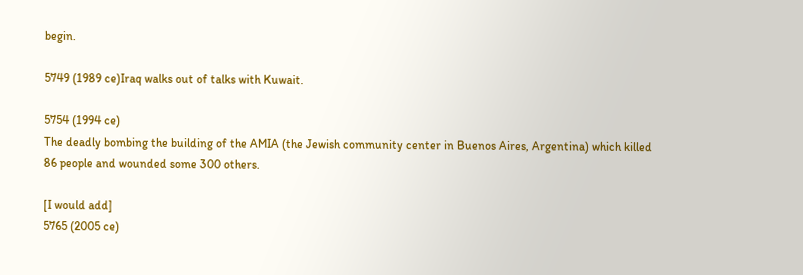begin.

5749 (1989 ce)Iraq walks out of talks with Kuwait.

5754 (1994 ce)
The deadly bombing the building of the AMIA (the Jewish community center in Buenos Aires, Argentina) which killed 86 people and wounded some 300 others.

[I would add]
5765 (2005 ce)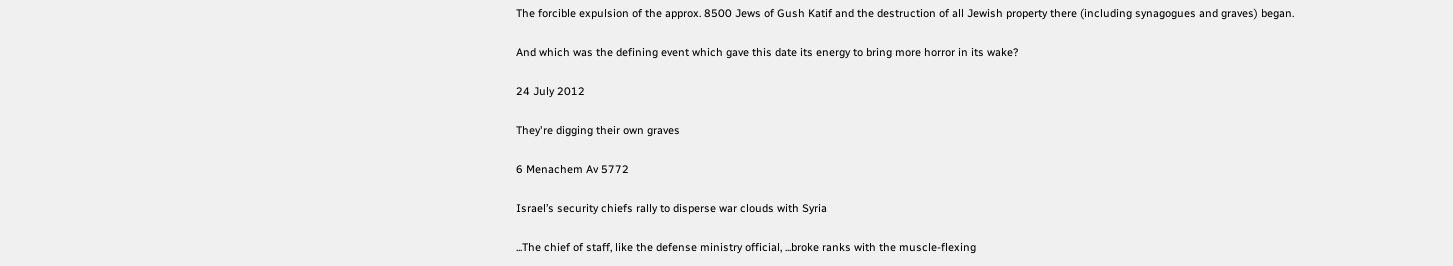The forcible expulsion of the approx. 8500 Jews of Gush Katif and the destruction of all Jewish property there (including synagogues and graves) began.

And which was the defining event which gave this date its energy to bring more horror in its wake?

24 July 2012

They're digging their own graves

6 Menachem Av 5772

Israel’s security chiefs rally to disperse war clouds with Syria

...The chief of staff, like the defense ministry official, ...broke ranks with the muscle-flexing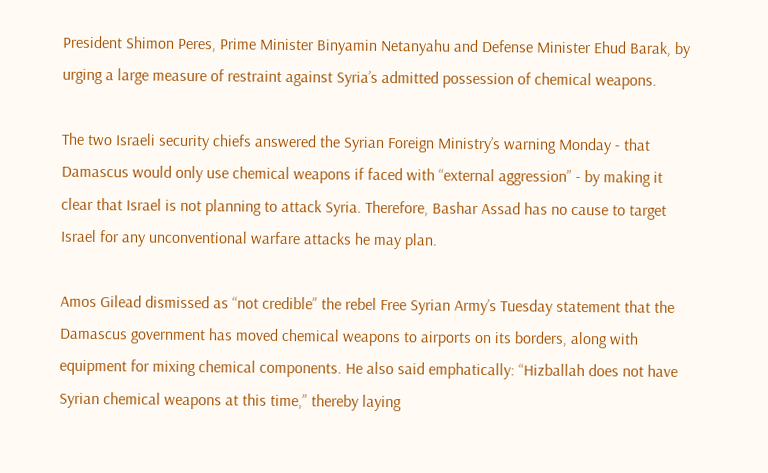President Shimon Peres, Prime Minister Binyamin Netanyahu and Defense Minister Ehud Barak, by urging a large measure of restraint against Syria’s admitted possession of chemical weapons.

The two Israeli security chiefs answered the Syrian Foreign Ministry’s warning Monday - that Damascus would only use chemical weapons if faced with “external aggression” - by making it clear that Israel is not planning to attack Syria. Therefore, Bashar Assad has no cause to target Israel for any unconventional warfare attacks he may plan.

Amos Gilead dismissed as “not credible” the rebel Free Syrian Army’s Tuesday statement that the Damascus government has moved chemical weapons to airports on its borders, along with equipment for mixing chemical components. He also said emphatically: “Hizballah does not have Syrian chemical weapons at this time,” thereby laying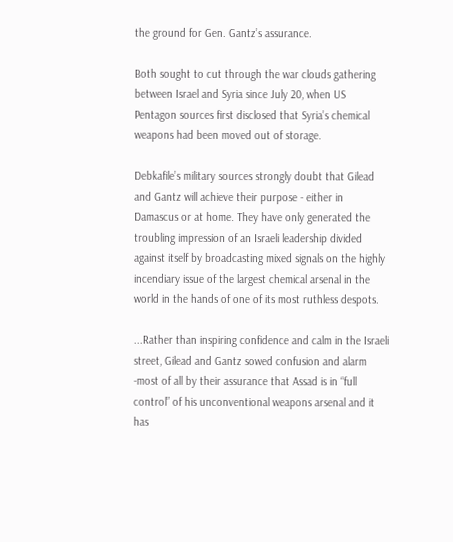the ground for Gen. Gantz’s assurance.

Both sought to cut through the war clouds gathering between Israel and Syria since July 20, when US Pentagon sources first disclosed that Syria’s chemical weapons had been moved out of storage.

Debkafile’s military sources strongly doubt that Gilead and Gantz will achieve their purpose - either in Damascus or at home. They have only generated the troubling impression of an Israeli leadership divided against itself by broadcasting mixed signals on the highly incendiary issue of the largest chemical arsenal in the world in the hands of one of its most ruthless despots.

...Rather than inspiring confidence and calm in the Israeli street, Gilead and Gantz sowed confusion and alarm -most of all by their assurance that Assad is in “full control” of his unconventional weapons arsenal and it has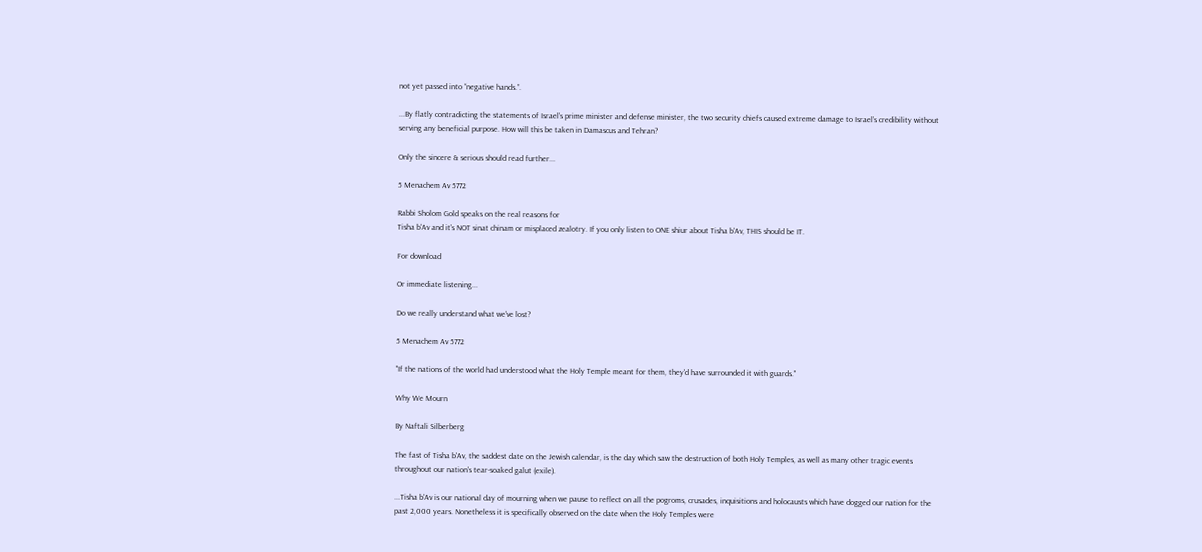not yet passed into “negative hands.”.

...By flatly contradicting the statements of Israel’s prime minister and defense minister, the two security chiefs caused extreme damage to Israel’s credibility without serving any beneficial purpose. How will this be taken in Damascus and Tehran?

Only the sincere & serious should read further...

5 Menachem Av 5772

Rabbi Sholom Gold speaks on the real reasons for
Tisha b'Av and it's NOT sinat chinam or misplaced zealotry. If you only listen to ONE shiur about Tisha b'Av, THIS should be IT.

For download

Or immediate listening...

Do we really understand what we've lost?

5 Menachem Av 5772

"If the nations of the world had understood what the Holy Temple meant for them, they'd have surrounded it with guards."

Why We Mourn

By Naftali Silberberg

The fast of Tisha b'Av, the saddest date on the Jewish calendar, is the day which saw the destruction of both Holy Temples, as well as many other tragic events throughout our nation's tear-soaked galut (exile).

...Tisha b'Av is our national day of mourning when we pause to reflect on all the pogroms, crusades, inquisitions and holocausts which have dogged our nation for the past 2,000 years. Nonetheless it is specifically observed on the date when the Holy Temples were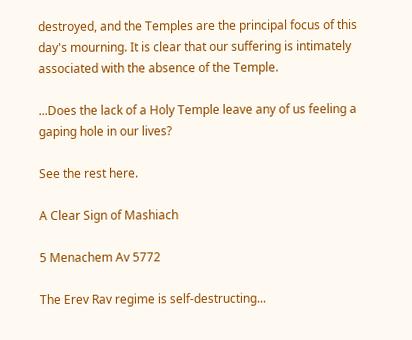destroyed, and the Temples are the principal focus of this day's mourning. It is clear that our suffering is intimately associated with the absence of the Temple.

...Does the lack of a Holy Temple leave any of us feeling a gaping hole in our lives?

See the rest here.

A Clear Sign of Mashiach

5 Menachem Av 5772

The Erev Rav regime is self-destructing...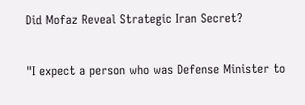Did Mofaz Reveal Strategic Iran Secret?

"I expect a person who was Defense Minister to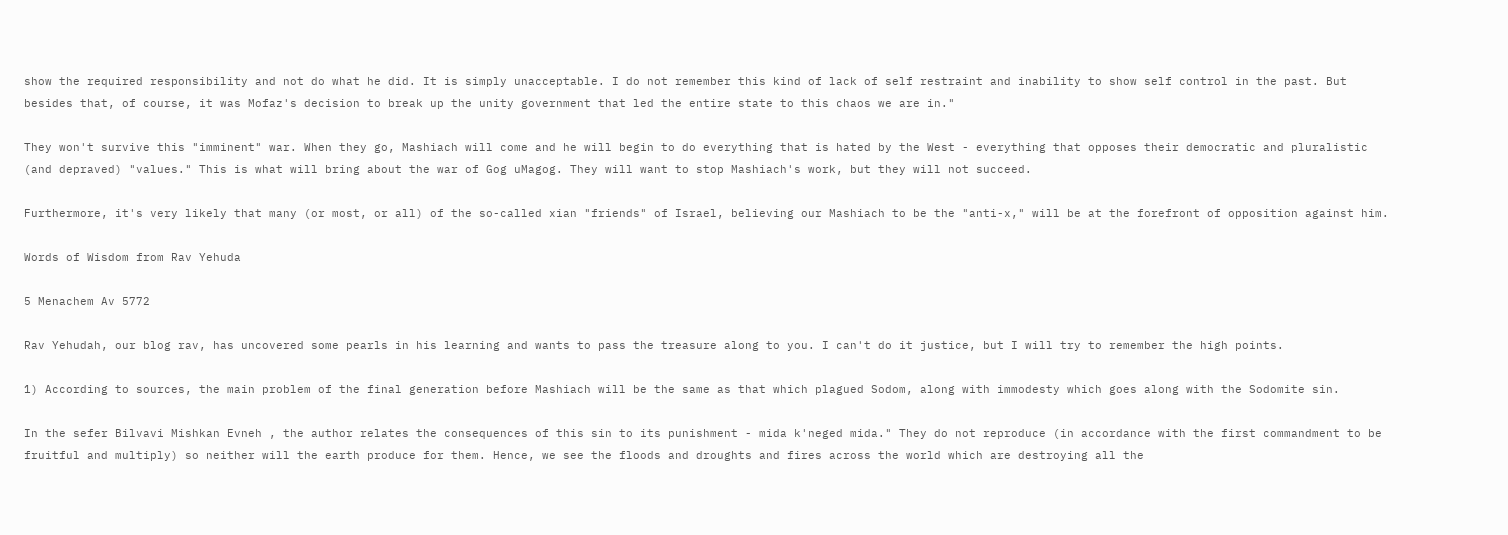show the required responsibility and not do what he did. It is simply unacceptable. I do not remember this kind of lack of self restraint and inability to show self control in the past. But besides that, of course, it was Mofaz's decision to break up the unity government that led the entire state to this chaos we are in."

They won't survive this "imminent" war. When they go, Mashiach will come and he will begin to do everything that is hated by the West - everything that opposes their democratic and pluralistic (and depraved) "values." This is what will bring about the war of Gog uMagog. They will want to stop Mashiach's work, but they will not succeed.

Furthermore, it's very likely that many (or most, or all) of the so-called xian "friends" of Israel, believing our Mashiach to be the "anti-x," will be at the forefront of opposition against him.

Words of Wisdom from Rav Yehuda

5 Menachem Av 5772

Rav Yehudah, our blog rav, has uncovered some pearls in his learning and wants to pass the treasure along to you. I can't do it justice, but I will try to remember the high points.

1) According to sources, the main problem of the final generation before Mashiach will be the same as that which plagued Sodom, along with immodesty which goes along with the Sodomite sin.

In the sefer Bilvavi Mishkan Evneh , the author relates the consequences of this sin to its punishment - mida k'neged mida." They do not reproduce (in accordance with the first commandment to be fruitful and multiply) so neither will the earth produce for them. Hence, we see the floods and droughts and fires across the world which are destroying all the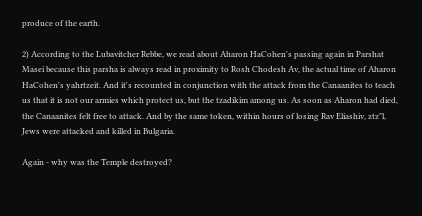produce of the earth.

2) According to the Lubavitcher Rebbe, we read about Aharon HaCohen's passing again in Parshat Masei because this parsha is always read in proximity to Rosh Chodesh Av, the actual time of Aharon HaCohen's yahrtzeit. And it's recounted in conjunction with the attack from the Canaanites to teach us that it is not our armies which protect us, but the tzadikim among us. As soon as Aharon had died, the Canaanites felt free to attack. And by the same token, within hours of losing Rav Eliashiv, ztz"l, Jews were attacked and killed in Bulgaria.

Again - why was the Temple destroyed?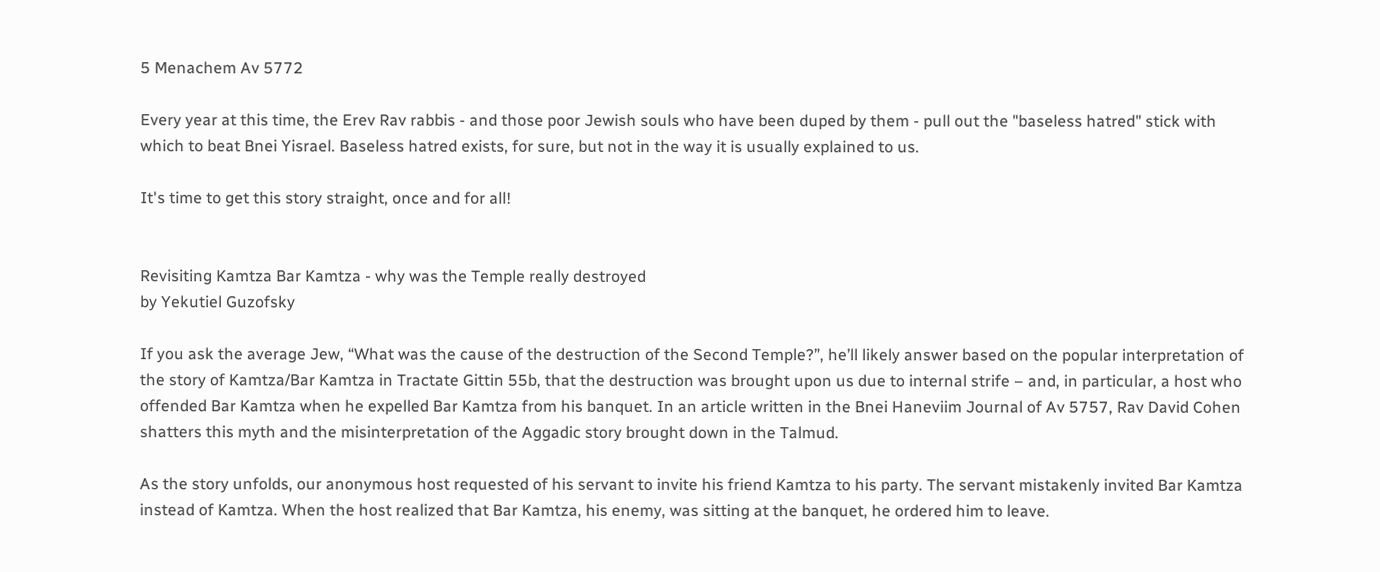5 Menachem Av 5772

Every year at this time, the Erev Rav rabbis - and those poor Jewish souls who have been duped by them - pull out the "baseless hatred" stick with which to beat Bnei Yisrael. Baseless hatred exists, for sure, but not in the way it is usually explained to us.

It's time to get this story straight, once and for all!


Revisiting Kamtza Bar Kamtza - why was the Temple really destroyed
by Yekutiel Guzofsky

If you ask the average Jew, “What was the cause of the destruction of the Second Temple?”, he’ll likely answer based on the popular interpretation of the story of Kamtza/Bar Kamtza in Tractate Gittin 55b, that the destruction was brought upon us due to internal strife – and, in particular, a host who offended Bar Kamtza when he expelled Bar Kamtza from his banquet. In an article written in the Bnei Haneviim Journal of Av 5757, Rav David Cohen shatters this myth and the misinterpretation of the Aggadic story brought down in the Talmud.

As the story unfolds, our anonymous host requested of his servant to invite his friend Kamtza to his party. The servant mistakenly invited Bar Kamtza instead of Kamtza. When the host realized that Bar Kamtza, his enemy, was sitting at the banquet, he ordered him to leave.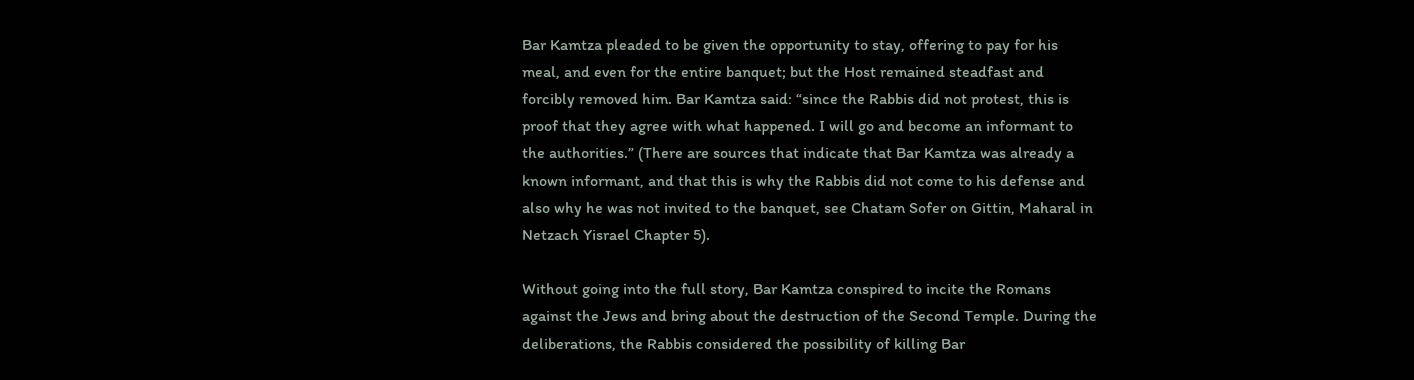Bar Kamtza pleaded to be given the opportunity to stay, offering to pay for his meal, and even for the entire banquet; but the Host remained steadfast and forcibly removed him. Bar Kamtza said: “since the Rabbis did not protest, this is proof that they agree with what happened. I will go and become an informant to the authorities.” (There are sources that indicate that Bar Kamtza was already a known informant, and that this is why the Rabbis did not come to his defense and also why he was not invited to the banquet, see Chatam Sofer on Gittin, Maharal in Netzach Yisrael Chapter 5).

Without going into the full story, Bar Kamtza conspired to incite the Romans against the Jews and bring about the destruction of the Second Temple. During the deliberations, the Rabbis considered the possibility of killing Bar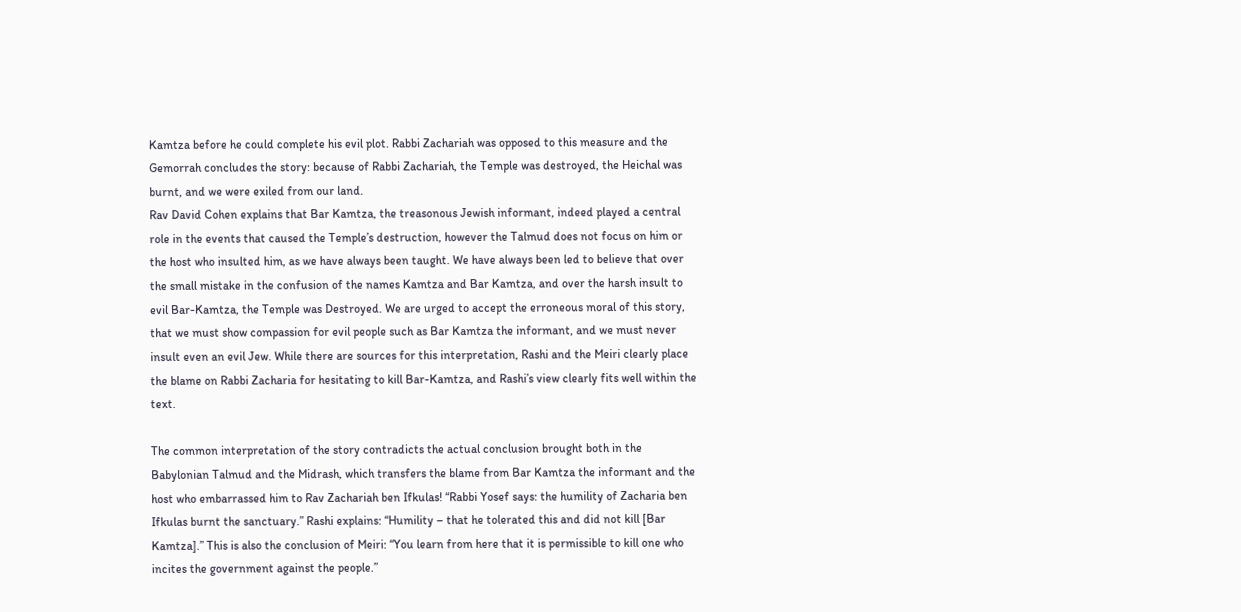Kamtza before he could complete his evil plot. Rabbi Zachariah was opposed to this measure and the Gemorrah concludes the story: because of Rabbi Zachariah, the Temple was destroyed, the Heichal was burnt, and we were exiled from our land.
Rav David Cohen explains that Bar Kamtza, the treasonous Jewish informant, indeed played a central role in the events that caused the Temple’s destruction, however the Talmud does not focus on him or the host who insulted him, as we have always been taught. We have always been led to believe that over the small mistake in the confusion of the names Kamtza and Bar Kamtza, and over the harsh insult to evil Bar-Kamtza, the Temple was Destroyed. We are urged to accept the erroneous moral of this story, that we must show compassion for evil people such as Bar Kamtza the informant, and we must never insult even an evil Jew. While there are sources for this interpretation, Rashi and the Meiri clearly place the blame on Rabbi Zacharia for hesitating to kill Bar-Kamtza, and Rashi’s view clearly fits well within the text.

The common interpretation of the story contradicts the actual conclusion brought both in the Babylonian Talmud and the Midrash, which transfers the blame from Bar Kamtza the informant and the host who embarrassed him to Rav Zachariah ben Ifkulas! “Rabbi Yosef says: the humility of Zacharia ben Ifkulas burnt the sanctuary.” Rashi explains: “Humility – that he tolerated this and did not kill [Bar Kamtza].” This is also the conclusion of Meiri: “You learn from here that it is permissible to kill one who incites the government against the people.”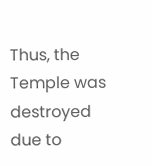Thus, the Temple was destroyed due to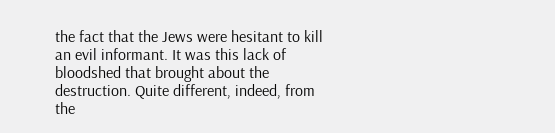the fact that the Jews were hesitant to kill an evil informant. It was this lack of bloodshed that brought about the destruction. Quite different, indeed, from the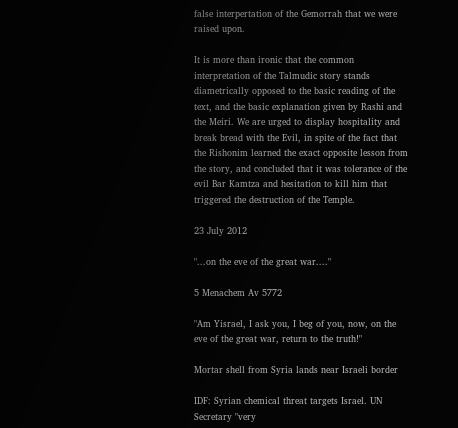false interpertation of the Gemorrah that we were raised upon.

It is more than ironic that the common interpretation of the Talmudic story stands diametrically opposed to the basic reading of the text, and the basic explanation given by Rashi and the Meiri. We are urged to display hospitality and break bread with the Evil, in spite of the fact that the Rishonim learned the exact opposite lesson from the story, and concluded that it was tolerance of the evil Bar Kamtza and hesitation to kill him that triggered the destruction of the Temple.

23 July 2012

"...on the eve of the great war...."

5 Menachem Av 5772

"Am Yisrael, I ask you, I beg of you, now, on the eve of the great war, return to the truth!"

Mortar shell from Syria lands near Israeli border

IDF: Syrian chemical threat targets Israel. UN Secretary "very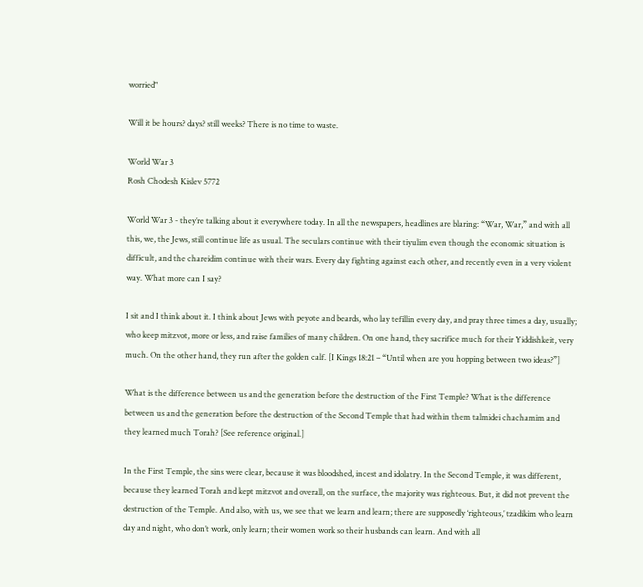worried"

Will it be hours? days? still weeks? There is no time to waste.

World War 3
Rosh Chodesh Kislev 5772

World War 3 - they’re talking about it everywhere today. In all the newspapers, headlines are blaring: “War, War,” and with all this, we, the Jews, still continue life as usual. The seculars continue with their tiyulim even though the economic situation is difficult, and the chareidim continue with their wars. Every day fighting against each other, and recently even in a very violent way. What more can I say?

I sit and I think about it. I think about Jews with peyote and beards, who lay tefillin every day, and pray three times a day, usually; who keep mitzvot, more or less, and raise families of many children. On one hand, they sacrifice much for their Yiddishkeit, very much. On the other hand, they run after the golden calf. [I Kings 18:21 – “Until when are you hopping between two ideas?”]

What is the difference between us and the generation before the destruction of the First Temple? What is the difference between us and the generation before the destruction of the Second Temple that had within them talmidei chachamim and they learned much Torah? [See reference original.]

In the First Temple, the sins were clear, because it was bloodshed, incest and idolatry. In the Second Temple, it was different, because they learned Torah and kept mitzvot and overall, on the surface, the majority was righteous. But, it did not prevent the destruction of the Temple. And also, with us, we see that we learn and learn; there are supposedly ‘righteous,’ tzadikim who learn day and night, who don’t work, only learn; their women work so their husbands can learn. And with all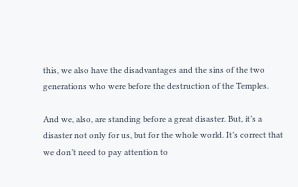this, we also have the disadvantages and the sins of the two generations who were before the destruction of the Temples.

And we, also, are standing before a great disaster. But, it’s a disaster not only for us, but for the whole world. It’s correct that we don’t need to pay attention to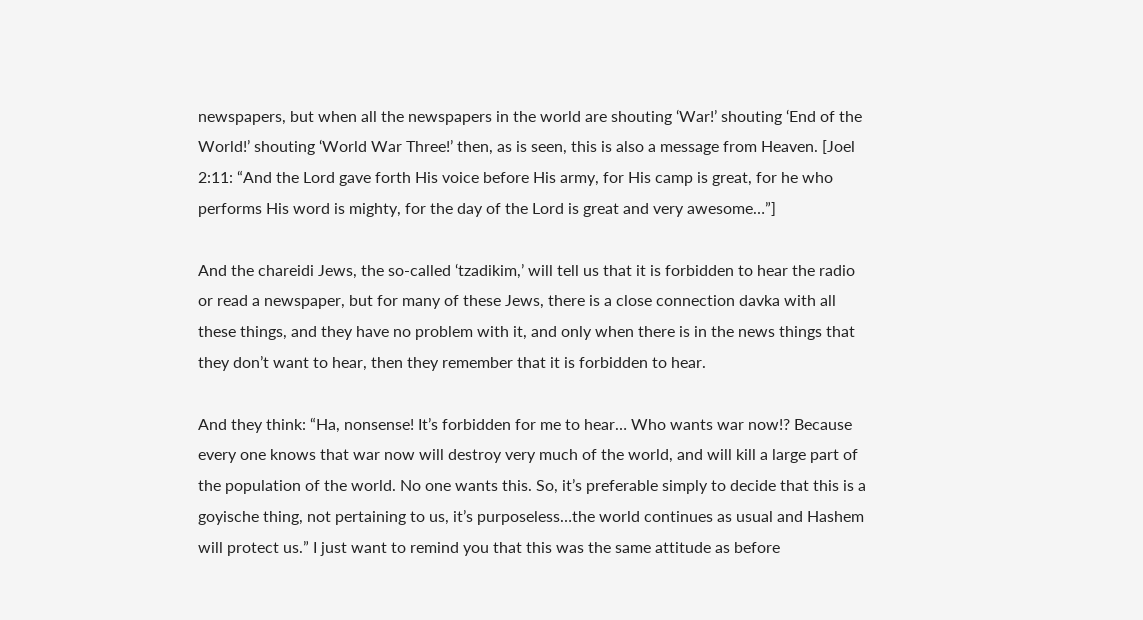newspapers, but when all the newspapers in the world are shouting ‘War!’ shouting ‘End of the World!’ shouting ‘World War Three!’ then, as is seen, this is also a message from Heaven. [Joel 2:11: “And the Lord gave forth His voice before His army, for His camp is great, for he who performs His word is mighty, for the day of the Lord is great and very awesome…”]

And the chareidi Jews, the so-called ‘tzadikim,’ will tell us that it is forbidden to hear the radio or read a newspaper, but for many of these Jews, there is a close connection davka with all these things, and they have no problem with it, and only when there is in the news things that they don’t want to hear, then they remember that it is forbidden to hear.

And they think: “Ha, nonsense! It’s forbidden for me to hear… Who wants war now!? Because every one knows that war now will destroy very much of the world, and will kill a large part of the population of the world. No one wants this. So, it’s preferable simply to decide that this is a goyische thing, not pertaining to us, it’s purposeless…the world continues as usual and Hashem will protect us.” I just want to remind you that this was the same attitude as before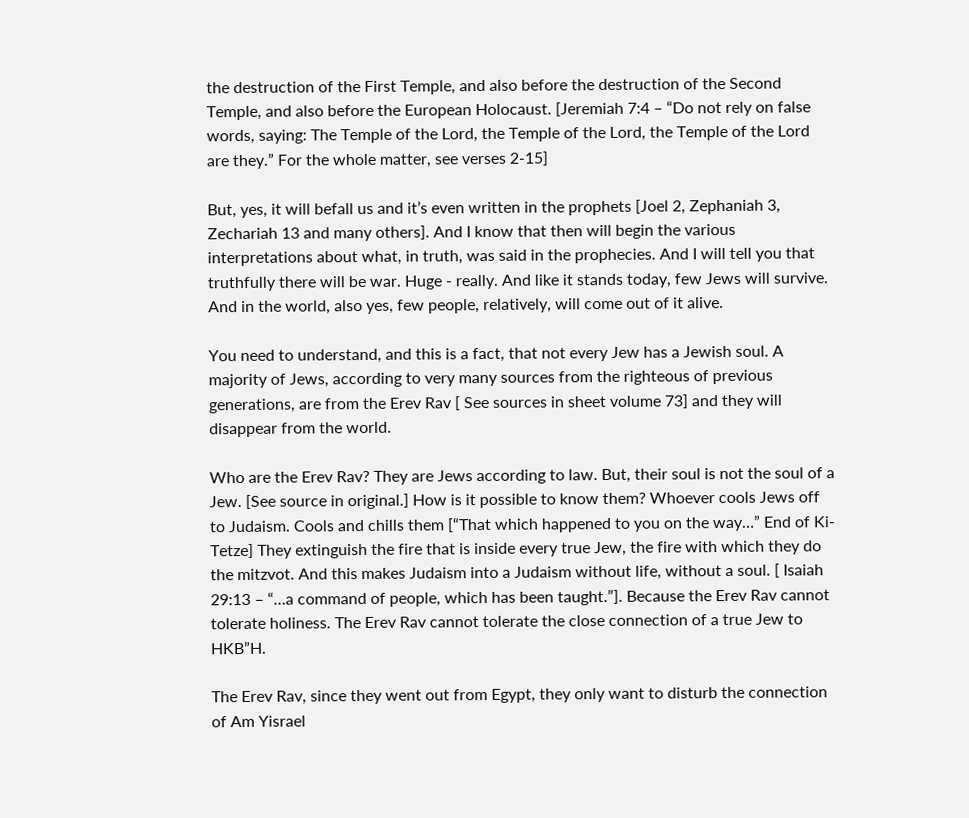the destruction of the First Temple, and also before the destruction of the Second Temple, and also before the European Holocaust. [Jeremiah 7:4 – “Do not rely on false words, saying: The Temple of the Lord, the Temple of the Lord, the Temple of the Lord are they.” For the whole matter, see verses 2-15]

But, yes, it will befall us and it’s even written in the prophets [Joel 2, Zephaniah 3, Zechariah 13 and many others]. And I know that then will begin the various interpretations about what, in truth, was said in the prophecies. And I will tell you that truthfully there will be war. Huge - really. And like it stands today, few Jews will survive. And in the world, also yes, few people, relatively, will come out of it alive.

You need to understand, and this is a fact, that not every Jew has a Jewish soul. A majority of Jews, according to very many sources from the righteous of previous generations, are from the Erev Rav [ See sources in sheet volume 73] and they will disappear from the world.

Who are the Erev Rav? They are Jews according to law. But, their soul is not the soul of a Jew. [See source in original.] How is it possible to know them? Whoever cools Jews off to Judaism. Cools and chills them [“That which happened to you on the way…” End of Ki-Tetze] They extinguish the fire that is inside every true Jew, the fire with which they do the mitzvot. And this makes Judaism into a Judaism without life, without a soul. [ Isaiah 29:13 – “…a command of people, which has been taught.”]. Because the Erev Rav cannot tolerate holiness. The Erev Rav cannot tolerate the close connection of a true Jew to HKB”H.

The Erev Rav, since they went out from Egypt, they only want to disturb the connection of Am Yisrael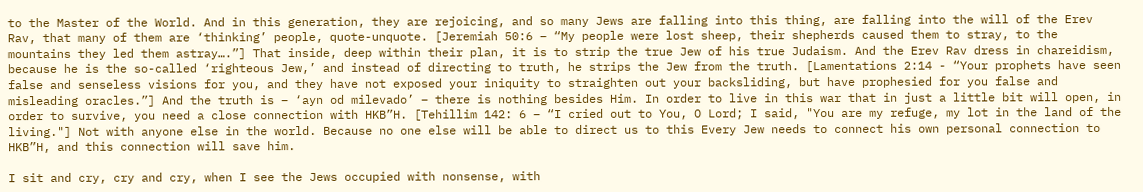to the Master of the World. And in this generation, they are rejoicing, and so many Jews are falling into this thing, are falling into the will of the Erev Rav, that many of them are ‘thinking’ people, quote-unquote. [Jeremiah 50:6 – “My people were lost sheep, their shepherds caused them to stray, to the mountains they led them astray….”] That inside, deep within their plan, it is to strip the true Jew of his true Judaism. And the Erev Rav dress in chareidism, because he is the so-called ‘righteous Jew,’ and instead of directing to truth, he strips the Jew from the truth. [Lamentations 2:14 - “Your prophets have seen false and senseless visions for you, and they have not exposed your iniquity to straighten out your backsliding, but have prophesied for you false and misleading oracles.”] And the truth is – ‘ayn od milevado’ – there is nothing besides Him. In order to live in this war that in just a little bit will open, in order to survive, you need a close connection with HKB”H. [Tehillim 142: 6 – “I cried out to You, O Lord; I said, "You are my refuge, my lot in the land of the living."] Not with anyone else in the world. Because no one else will be able to direct us to this Every Jew needs to connect his own personal connection to HKB”H, and this connection will save him.

I sit and cry, cry and cry, when I see the Jews occupied with nonsense, with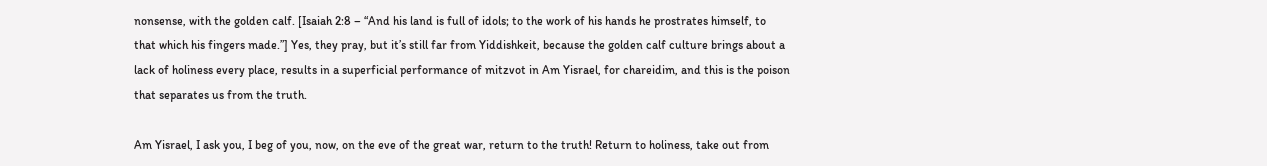nonsense, with the golden calf. [Isaiah 2:8 – “And his land is full of idols; to the work of his hands he prostrates himself, to that which his fingers made.”] Yes, they pray, but it’s still far from Yiddishkeit, because the golden calf culture brings about a lack of holiness every place, results in a superficial performance of mitzvot in Am Yisrael, for chareidim, and this is the poison that separates us from the truth.

Am Yisrael, I ask you, I beg of you, now, on the eve of the great war, return to the truth! Return to holiness, take out from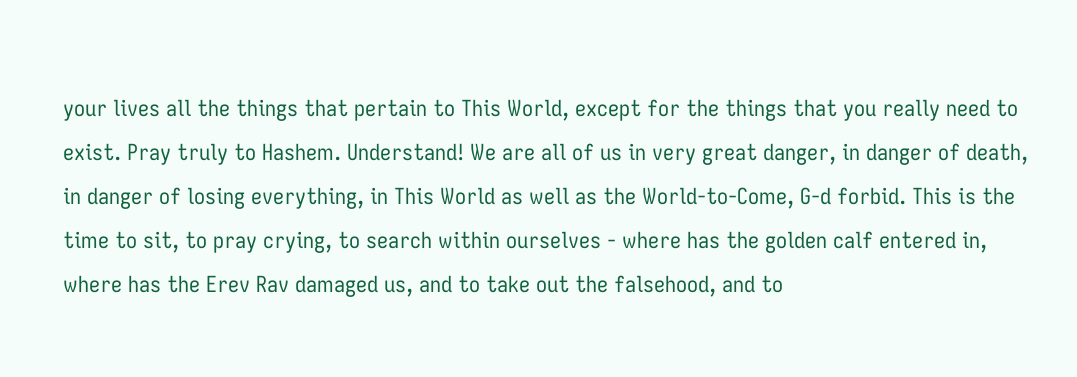your lives all the things that pertain to This World, except for the things that you really need to exist. Pray truly to Hashem. Understand! We are all of us in very great danger, in danger of death, in danger of losing everything, in This World as well as the World-to-Come, G-d forbid. This is the time to sit, to pray crying, to search within ourselves - where has the golden calf entered in, where has the Erev Rav damaged us, and to take out the falsehood, and to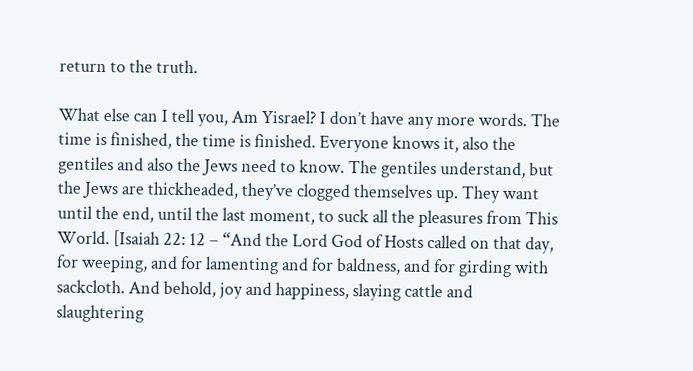return to the truth.

What else can I tell you, Am Yisrael? I don’t have any more words. The time is finished, the time is finished. Everyone knows it, also the gentiles and also the Jews need to know. The gentiles understand, but the Jews are thickheaded, they’ve clogged themselves up. They want until the end, until the last moment, to suck all the pleasures from This World. [Isaiah 22: 12 – “And the Lord God of Hosts called on that day, for weeping, and for lamenting and for baldness, and for girding with sackcloth. And behold, joy and happiness, slaying cattle and slaughtering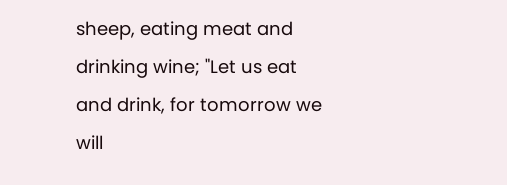sheep, eating meat and drinking wine; "Let us eat and drink, for tomorrow we will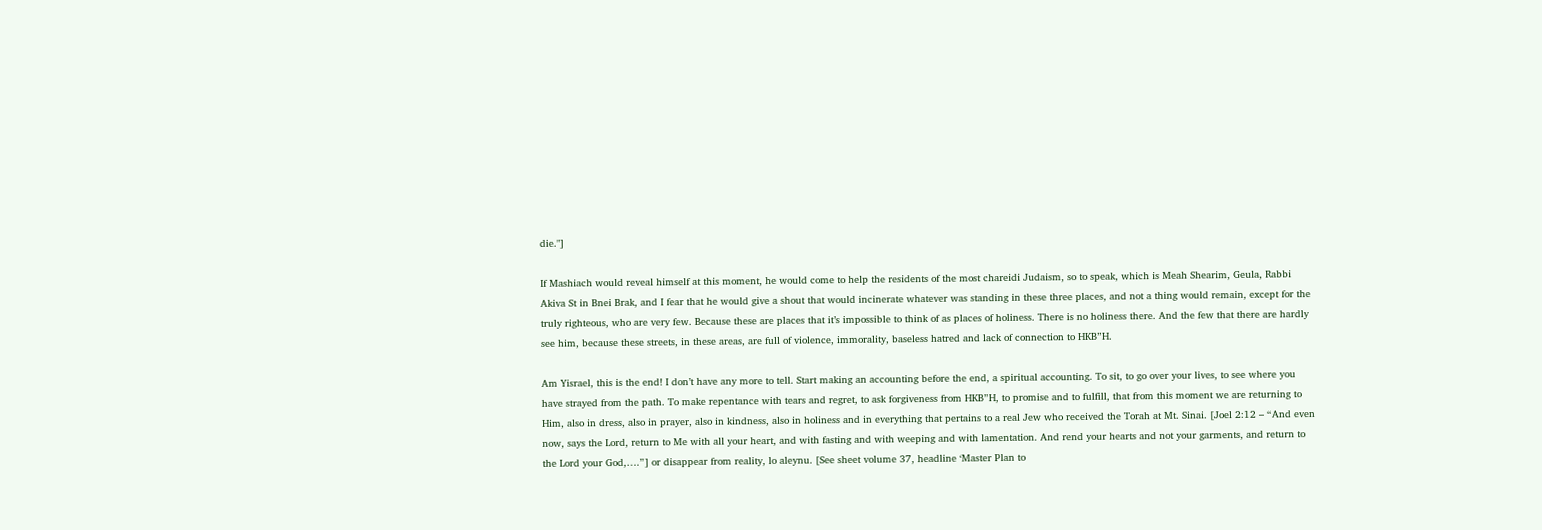die."]

If Mashiach would reveal himself at this moment, he would come to help the residents of the most chareidi Judaism, so to speak, which is Meah Shearim, Geula, Rabbi Akiva St in Bnei Brak, and I fear that he would give a shout that would incinerate whatever was standing in these three places, and not a thing would remain, except for the truly righteous, who are very few. Because these are places that it’s impossible to think of as places of holiness. There is no holiness there. And the few that there are hardly see him, because these streets, in these areas, are full of violence, immorality, baseless hatred and lack of connection to HKB”H.

Am Yisrael, this is the end! I don’t have any more to tell. Start making an accounting before the end, a spiritual accounting. To sit, to go over your lives, to see where you have strayed from the path. To make repentance with tears and regret, to ask forgiveness from HKB”H, to promise and to fulfill, that from this moment we are returning to Him, also in dress, also in prayer, also in kindness, also in holiness and in everything that pertains to a real Jew who received the Torah at Mt. Sinai. [Joel 2:12 – “And even now, says the Lord, return to Me with all your heart, and with fasting and with weeping and with lamentation. And rend your hearts and not your garments, and return to the Lord your God,….”] or disappear from reality, lo aleynu. [See sheet volume 37, headline ‘Master Plan to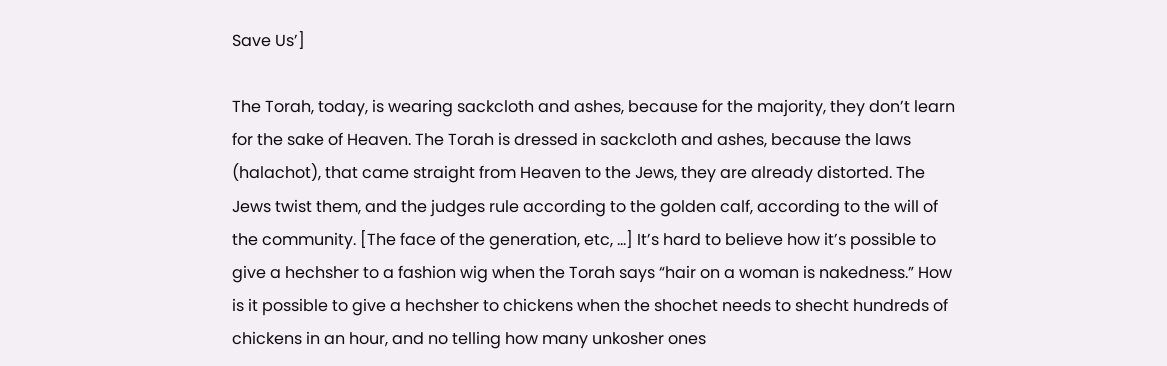Save Us’]

The Torah, today, is wearing sackcloth and ashes, because for the majority, they don’t learn for the sake of Heaven. The Torah is dressed in sackcloth and ashes, because the laws (halachot), that came straight from Heaven to the Jews, they are already distorted. The Jews twist them, and the judges rule according to the golden calf, according to the will of the community. [The face of the generation, etc, …] It’s hard to believe how it’s possible to give a hechsher to a fashion wig when the Torah says “hair on a woman is nakedness.” How is it possible to give a hechsher to chickens when the shochet needs to shecht hundreds of chickens in an hour, and no telling how many unkosher ones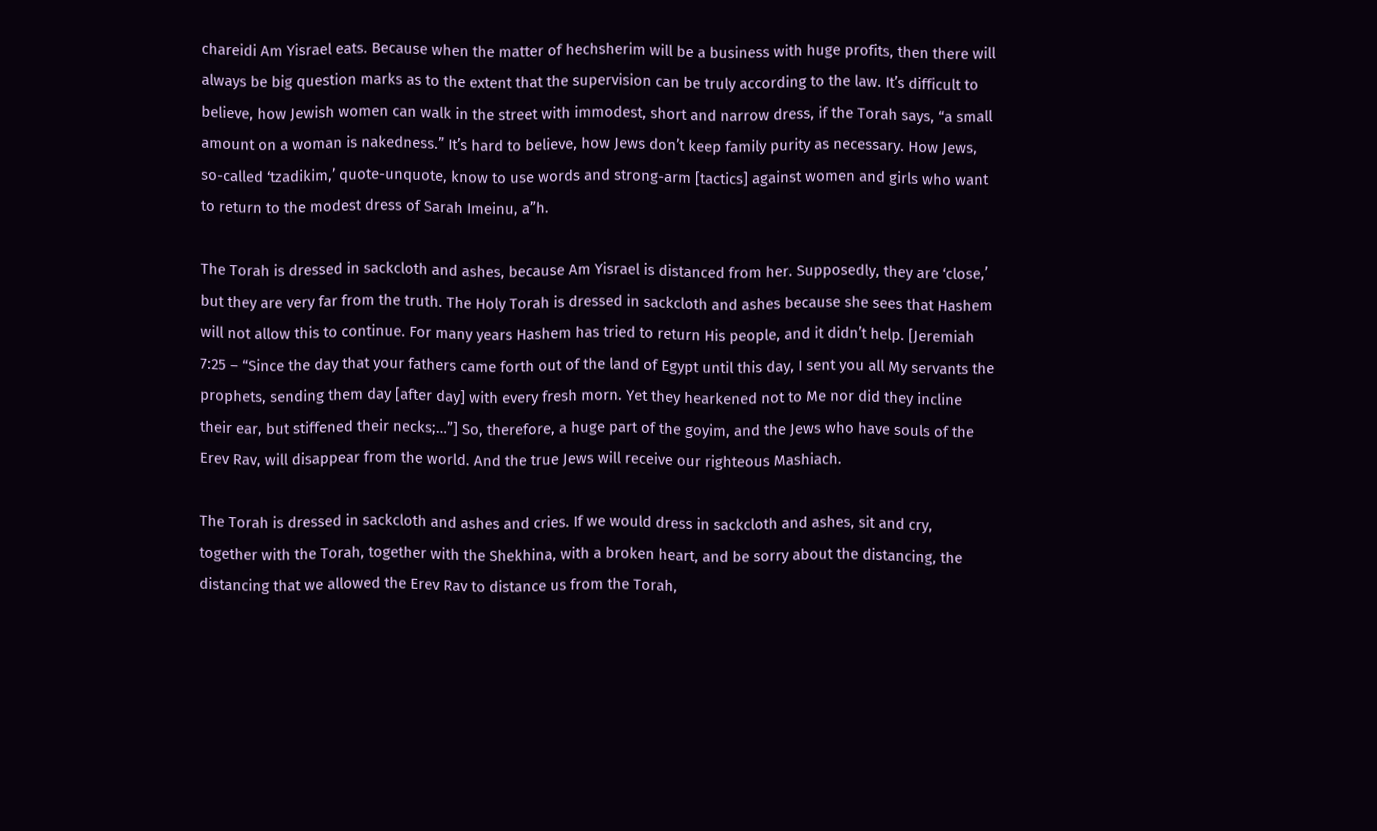chareidi Am Yisrael eats. Because when the matter of hechsherim will be a business with huge profits, then there will always be big question marks as to the extent that the supervision can be truly according to the law. It’s difficult to believe, how Jewish women can walk in the street with immodest, short and narrow dress, if the Torah says, “a small amount on a woman is nakedness.” It’s hard to believe, how Jews don’t keep family purity as necessary. How Jews, so-called ‘tzadikim,’ quote-unquote, know to use words and strong-arm [tactics] against women and girls who want to return to the modest dress of Sarah Imeinu, a”h.

The Torah is dressed in sackcloth and ashes, because Am Yisrael is distanced from her. Supposedly, they are ‘close,’ but they are very far from the truth. The Holy Torah is dressed in sackcloth and ashes because she sees that Hashem will not allow this to continue. For many years Hashem has tried to return His people, and it didn’t help. [Jeremiah 7:25 – “Since the day that your fathers came forth out of the land of Egypt until this day, I sent you all My servants the prophets, sending them day [after day] with every fresh morn. Yet they hearkened not to Me nor did they incline their ear, but stiffened their necks;…”] So, therefore, a huge part of the goyim, and the Jews who have souls of the Erev Rav, will disappear from the world. And the true Jews will receive our righteous Mashiach.

The Torah is dressed in sackcloth and ashes and cries. If we would dress in sackcloth and ashes, sit and cry, together with the Torah, together with the Shekhina, with a broken heart, and be sorry about the distancing, the distancing that we allowed the Erev Rav to distance us from the Torah,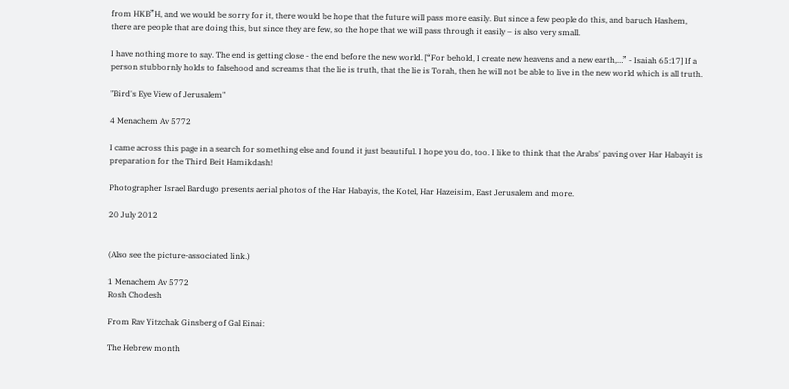from HKB”H, and we would be sorry for it, there would be hope that the future will pass more easily. But since a few people do this, and baruch Hashem, there are people that are doing this, but since they are few, so the hope that we will pass through it easily – is also very small.

I have nothing more to say. The end is getting close - the end before the new world. [“For behold, I create new heavens and a new earth,…” - Isaiah 65:17] If a person stubbornly holds to falsehood and screams that the lie is truth, that the lie is Torah, then he will not be able to live in the new world which is all truth.

"Bird's Eye View of Jerusalem"

4 Menachem Av 5772

I came across this page in a search for something else and found it just beautiful. I hope you do, too. I like to think that the Arabs' paving over Har Habayit is preparation for the Third Beit Hamikdash!

Photographer Israel Bardugo presents aerial photos of the Har Habayis, the Kotel, Har Hazeisim, East Jerusalem and more.

20 July 2012


(Also see the picture-associated link.)

1 Menachem Av 5772
Rosh Chodesh

From Rav Yitzchak Ginsberg of Gal Einai:

The Hebrew month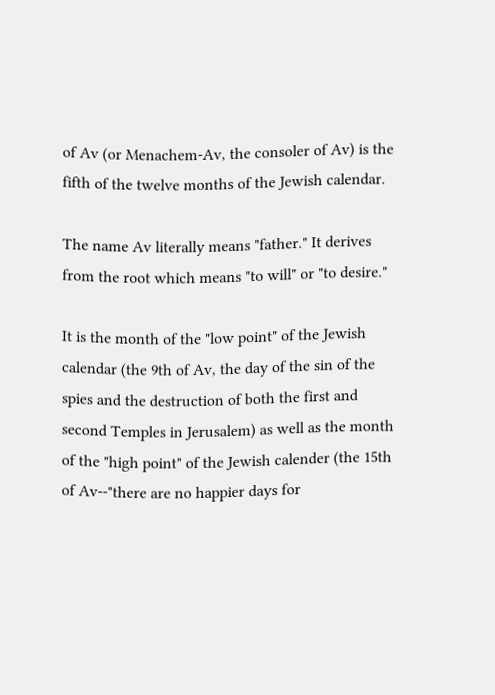of Av (or Menachem-Av, the consoler of Av) is the fifth of the twelve months of the Jewish calendar.

The name Av literally means "father." It derives from the root which means "to will" or "to desire."

It is the month of the "low point" of the Jewish calendar (the 9th of Av, the day of the sin of the spies and the destruction of both the first and second Temples in Jerusalem) as well as the month of the "high point" of the Jewish calender (the 15th of Av--"there are no happier days for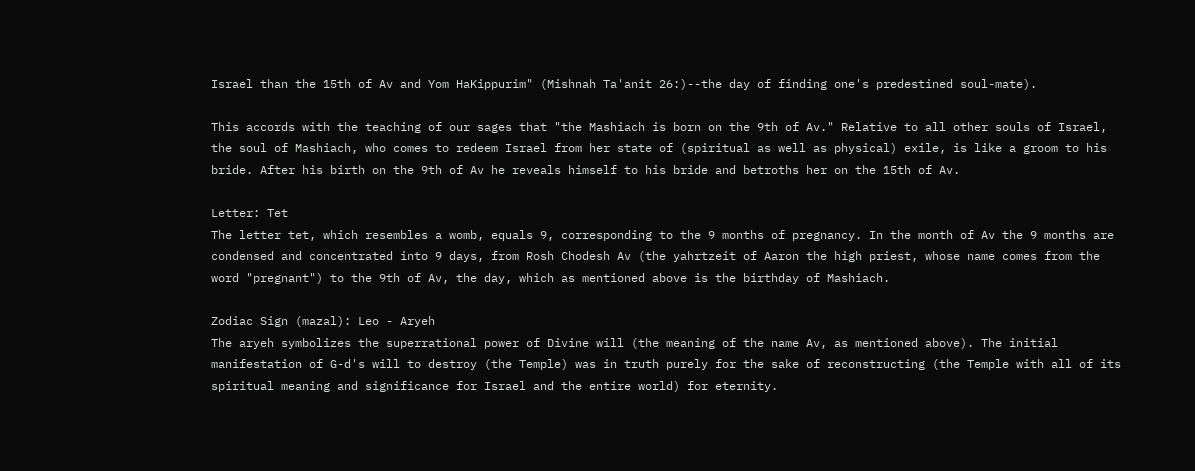Israel than the 15th of Av and Yom HaKippurim" (Mishnah Ta'anit 26:)--the day of finding one's predestined soul-mate).

This accords with the teaching of our sages that "the Mashiach is born on the 9th of Av." Relative to all other souls of Israel, the soul of Mashiach, who comes to redeem Israel from her state of (spiritual as well as physical) exile, is like a groom to his bride. After his birth on the 9th of Av he reveals himself to his bride and betroths her on the 15th of Av.

Letter: Tet
The letter tet, which resembles a womb, equals 9, corresponding to the 9 months of pregnancy. In the month of Av the 9 months are condensed and concentrated into 9 days, from Rosh Chodesh Av (the yahrtzeit of Aaron the high priest, whose name comes from the word "pregnant") to the 9th of Av, the day, which as mentioned above is the birthday of Mashiach.

Zodiac Sign (mazal): Leo - Aryeh
The aryeh symbolizes the superrational power of Divine will (the meaning of the name Av, as mentioned above). The initial manifestation of G-d's will to destroy (the Temple) was in truth purely for the sake of reconstructing (the Temple with all of its spiritual meaning and significance for Israel and the entire world) for eternity.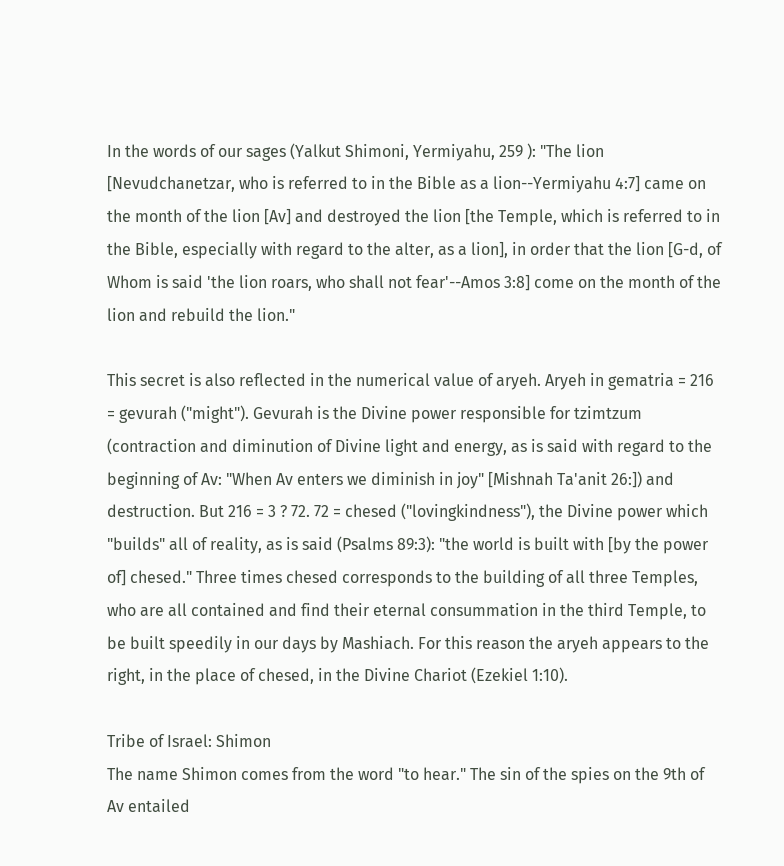In the words of our sages (Yalkut Shimoni, Yermiyahu, 259 ): "The lion [Nevudchanetzar, who is referred to in the Bible as a lion--Yermiyahu 4:7] came on the month of the lion [Av] and destroyed the lion [the Temple, which is referred to in the Bible, especially with regard to the alter, as a lion], in order that the lion [G-d, of Whom is said 'the lion roars, who shall not fear'--Amos 3:8] come on the month of the lion and rebuild the lion."

This secret is also reflected in the numerical value of aryeh. Aryeh in gematria = 216 = gevurah ("might"). Gevurah is the Divine power responsible for tzimtzum (contraction and diminution of Divine light and energy, as is said with regard to the beginning of Av: "When Av enters we diminish in joy" [Mishnah Ta'anit 26:]) and destruction. But 216 = 3 ? 72. 72 = chesed ("lovingkindness"), the Divine power which "builds" all of reality, as is said (Psalms 89:3): "the world is built with [by the power of] chesed." Three times chesed corresponds to the building of all three Temples, who are all contained and find their eternal consummation in the third Temple, to be built speedily in our days by Mashiach. For this reason the aryeh appears to the right, in the place of chesed, in the Divine Chariot (Ezekiel 1:10).

Tribe of Israel: Shimon
The name Shimon comes from the word "to hear." The sin of the spies on the 9th of Av entailed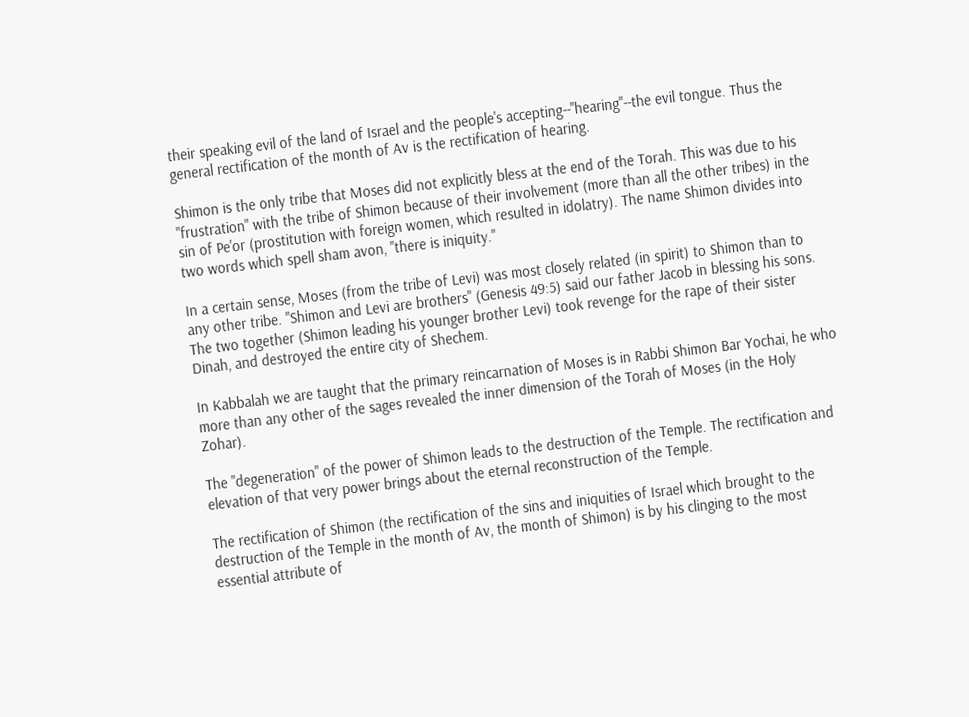their speaking evil of the land of Israel and the people's accepting--"hearing"--the evil tongue. Thus the general rectification of the month of Av is the rectification of hearing.

Shimon is the only tribe that Moses did not explicitly bless at the end of the Torah. This was due to his "frustration" with the tribe of Shimon because of their involvement (more than all the other tribes) in the sin of Pe'or (prostitution with foreign women, which resulted in idolatry). The name Shimon divides into two words which spell sham avon, "there is iniquity."

In a certain sense, Moses (from the tribe of Levi) was most closely related (in spirit) to Shimon than to any other tribe. "Shimon and Levi are brothers" (Genesis 49:5) said our father Jacob in blessing his sons. The two together (Shimon leading his younger brother Levi) took revenge for the rape of their sister Dinah, and destroyed the entire city of Shechem.

In Kabbalah we are taught that the primary reincarnation of Moses is in Rabbi Shimon Bar Yochai, he who more than any other of the sages revealed the inner dimension of the Torah of Moses (in the Holy Zohar).

The "degeneration" of the power of Shimon leads to the destruction of the Temple. The rectification and elevation of that very power brings about the eternal reconstruction of the Temple.

The rectification of Shimon (the rectification of the sins and iniquities of Israel which brought to the destruction of the Temple in the month of Av, the month of Shimon) is by his clinging to the most essential attribute of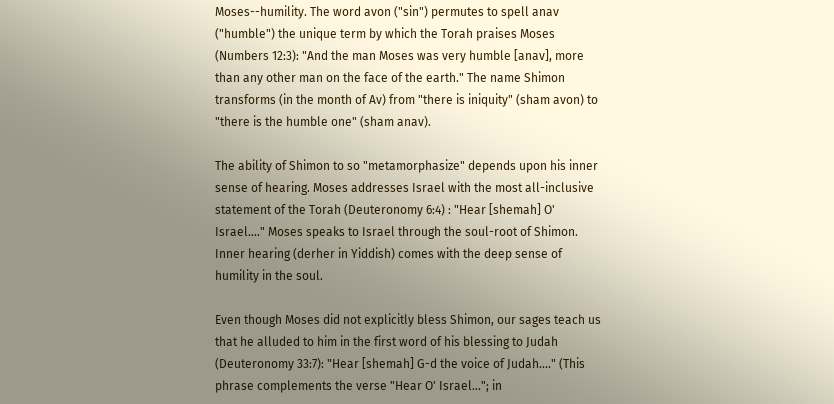Moses--humility. The word avon ("sin") permutes to spell anav ("humble") the unique term by which the Torah praises Moses (Numbers 12:3): "And the man Moses was very humble [anav], more than any other man on the face of the earth." The name Shimon transforms (in the month of Av) from "there is iniquity" (sham avon) to "there is the humble one" (sham anav).

The ability of Shimon to so "metamorphasize" depends upon his inner sense of hearing. Moses addresses Israel with the most all-inclusive statement of the Torah (Deuteronomy 6:4) : "Hear [shemah] O' Israel...." Moses speaks to Israel through the soul-root of Shimon. Inner hearing (derher in Yiddish) comes with the deep sense of humility in the soul.

Even though Moses did not explicitly bless Shimon, our sages teach us that he alluded to him in the first word of his blessing to Judah (Deuteronomy 33:7): "Hear [shemah] G-d the voice of Judah...." (This phrase complements the verse "Hear O' Israel..."; in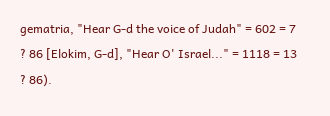gematria, "Hear G-d the voice of Judah" = 602 = 7 ? 86 [Elokim, G-d], "Hear O' Israel..." = 1118 = 13 ? 86).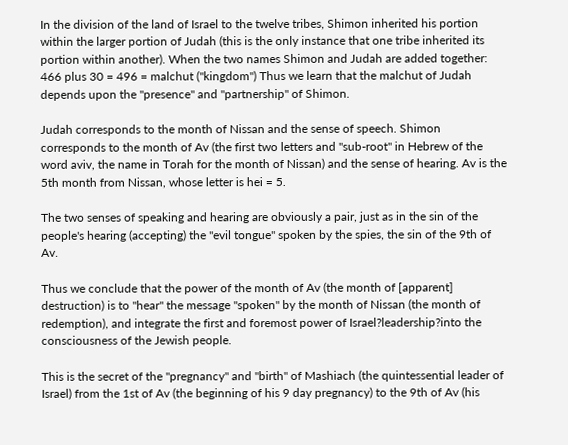In the division of the land of Israel to the twelve tribes, Shimon inherited his portion within the larger portion of Judah (this is the only instance that one tribe inherited its portion within another). When the two names Shimon and Judah are added together: 466 plus 30 = 496 = malchut ("kingdom") Thus we learn that the malchut of Judah depends upon the "presence" and "partnership" of Shimon.

Judah corresponds to the month of Nissan and the sense of speech. Shimon corresponds to the month of Av (the first two letters and "sub-root" in Hebrew of the word aviv, the name in Torah for the month of Nissan) and the sense of hearing. Av is the 5th month from Nissan, whose letter is hei = 5.

The two senses of speaking and hearing are obviously a pair, just as in the sin of the people's hearing (accepting) the "evil tongue" spoken by the spies, the sin of the 9th of Av.

Thus we conclude that the power of the month of Av (the month of [apparent] destruction) is to "hear" the message "spoken" by the month of Nissan (the month of redemption), and integrate the first and foremost power of Israel?leadership?into the consciousness of the Jewish people.

This is the secret of the "pregnancy" and "birth" of Mashiach (the quintessential leader of Israel) from the 1st of Av (the beginning of his 9 day pregnancy) to the 9th of Av (his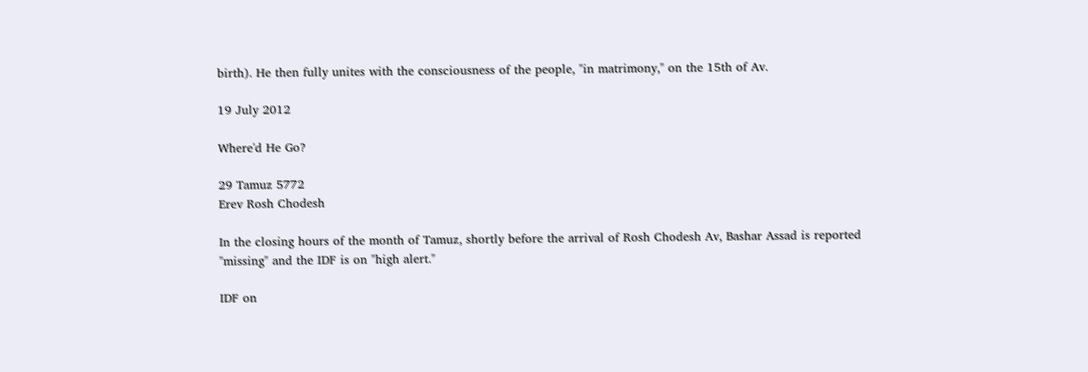birth). He then fully unites with the consciousness of the people, "in matrimony," on the 15th of Av.

19 July 2012

Where'd He Go?

29 Tamuz 5772
Erev Rosh Chodesh

In the closing hours of the month of Tamuz, shortly before the arrival of Rosh Chodesh Av, Bashar Assad is reported "missing" and the IDF is on "high alert."

IDF on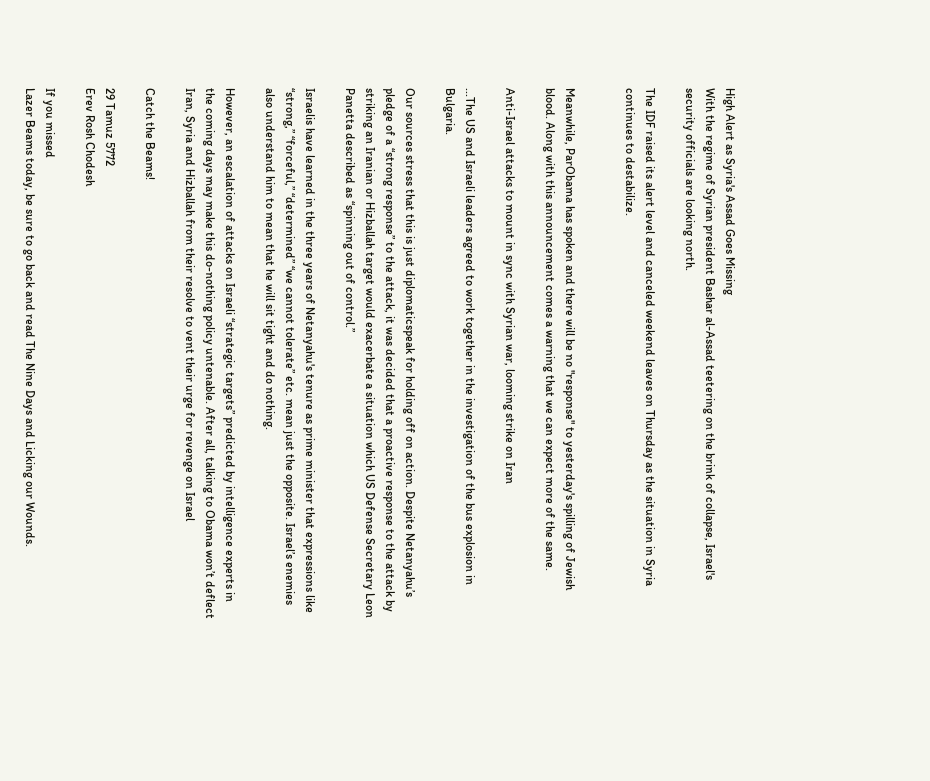High Alert as Syria's Assad Goes Missing
With the regime of Syrian president Bashar al-Assad teetering on the brink of collapse, Israel's security officials are looking north.

The IDF raised its alert level and canceled weekend leaves on Thursday as the situation in Syria continues to destabilize.


Meanwhile, ParObama has spoken and there will be no "response" to yesterday's spilling of Jewish blood. Along with this announcement comes a warning that we can expect more of the same.

Anti-Israel attacks to mount in sync with Syrian war, looming strike on Iran

...The US and Israeli leaders agreed to work together in the investigation of the bus explosion in Bulgaria.

Our sources stress that this is just diplomaticspeak for holding off on action. Despite Netanyahu’s pledge of a “strong response” to the attack, it was decided that a proactive response to the attack by striking an Iranian or Hizballah target would exacerbate a situation which US Defense Secretary Leon Panetta described as “spinning out of control.”

Israelis have learned in the three years of Netanyahu's tenure as prime minister that expressions like “strong,” “forceful,” “determined” “we cannot tolerate” etc. mean just the opposite. Israel’s enemies also understand him to mean that he will sit tight and do nothing.

However, an escalation of attacks on Israeli “strategic targets” predicted by intelligence experts in the coming days may make this do-nothing policy untenable. After all, talking to Obama won’t deflect Iran, Syria and Hizballah from their resolve to vent their urge for revenge on Israel

Catch the Beams!

29 Tamuz 5772
Erev Rosh Chodesh

If you missed
Lazer Beams today, be sure to go back and read The Nine Days and Licking our Wounds.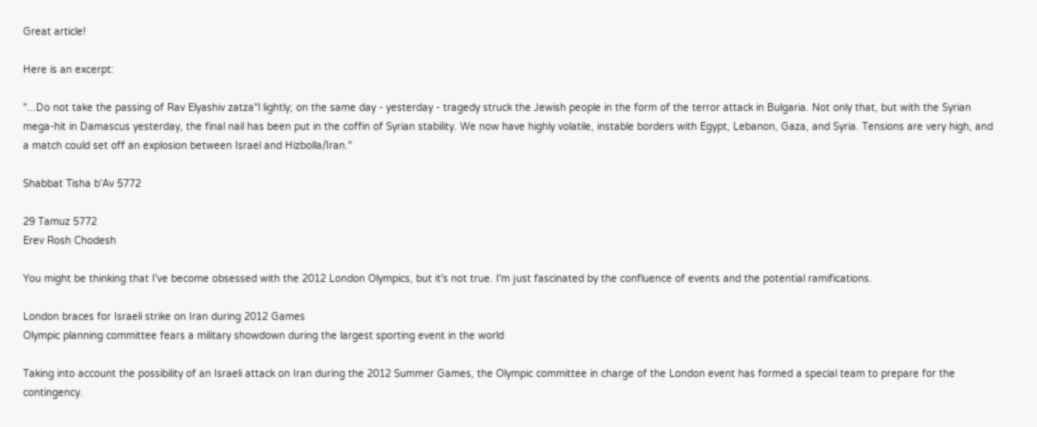Great article!

Here is an excerpt:

"...Do not take the passing of Rav Elyashiv zatza"l lightly; on the same day - yesterday - tragedy struck the Jewish people in the form of the terror attack in Bulgaria. Not only that, but with the Syrian mega-hit in Damascus yesterday, the final nail has been put in the coffin of Syrian stability. We now have highly volatile, instable borders with Egypt, Lebanon, Gaza, and Syria. Tensions are very high, and a match could set off an explosion between Israel and Hizbolla/Iran."

Shabbat Tisha b'Av 5772

29 Tamuz 5772
Erev Rosh Chodesh

You might be thinking that I've become obsessed with the 2012 London Olympics, but it's not true. I'm just fascinated by the confluence of events and the potential ramifications.

London braces for Israeli strike on Iran during 2012 Games
Olympic planning committee fears a military showdown during the largest sporting event in the world

Taking into account the possibility of an Israeli attack on Iran during the 2012 Summer Games, the Olympic committee in charge of the London event has formed a special team to prepare for the contingency.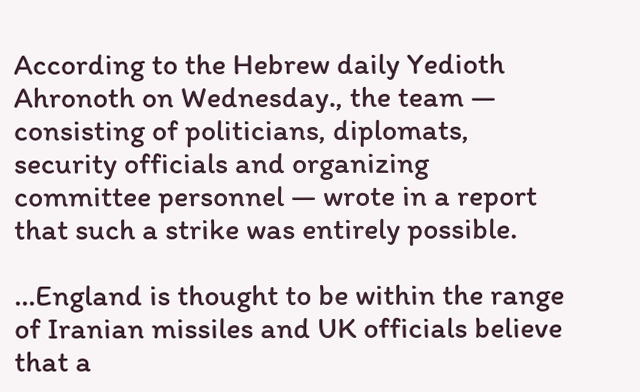According to the Hebrew daily Yedioth Ahronoth on Wednesday., the team — consisting of politicians, diplomats, security officials and organizing committee personnel — wrote in a report that such a strike was entirely possible.

...England is thought to be within the range of Iranian missiles and UK officials believe that a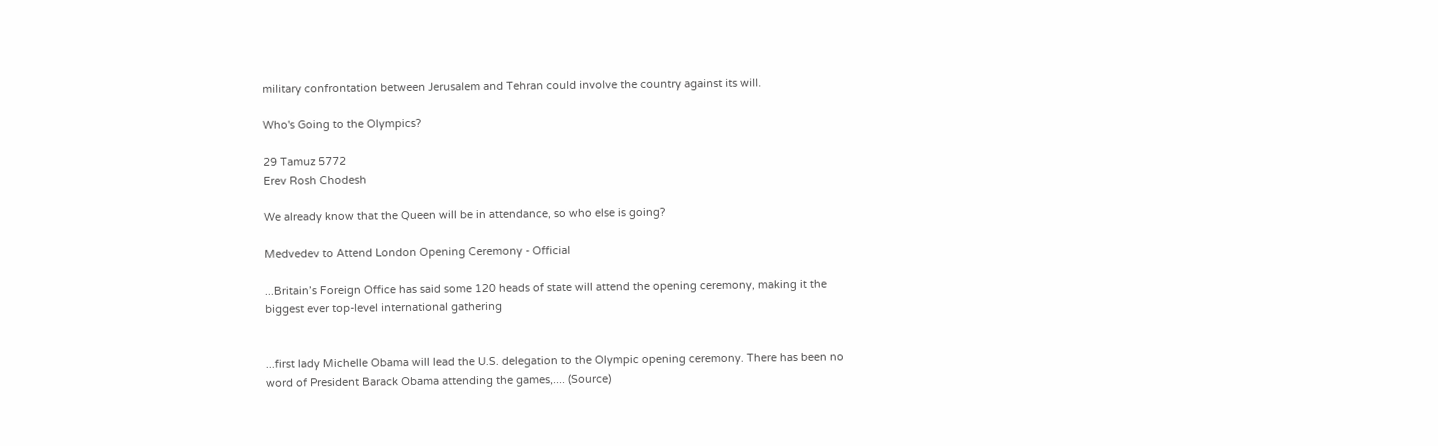military confrontation between Jerusalem and Tehran could involve the country against its will.

Who's Going to the Olympics?

29 Tamuz 5772
Erev Rosh Chodesh

We already know that the Queen will be in attendance, so who else is going?

Medvedev to Attend London Opening Ceremony - Official

...Britain’s Foreign Office has said some 120 heads of state will attend the opening ceremony, making it the biggest ever top-level international gathering


...first lady Michelle Obama will lead the U.S. delegation to the Olympic opening ceremony. There has been no word of President Barack Obama attending the games,.... (Source)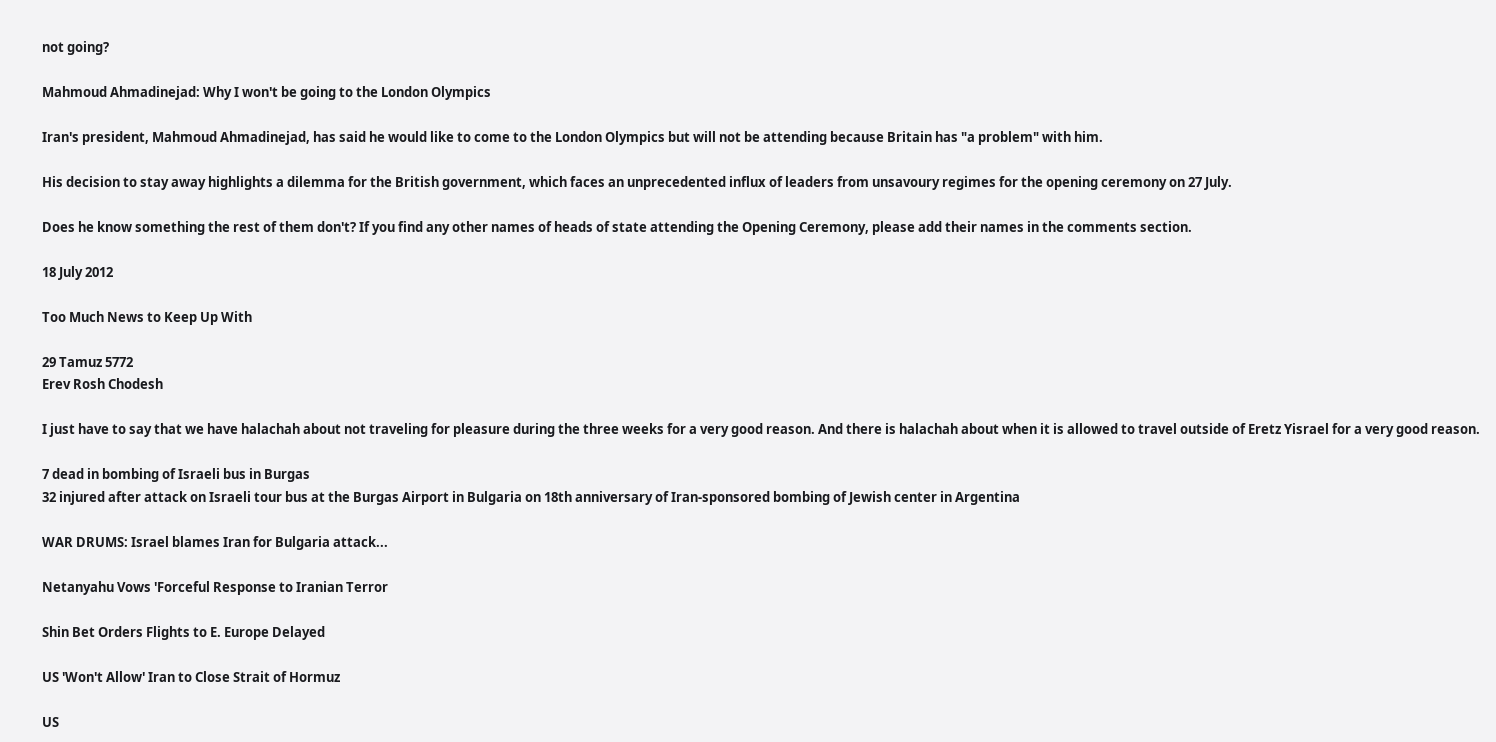not going?

Mahmoud Ahmadinejad: Why I won't be going to the London Olympics

Iran's president, Mahmoud Ahmadinejad, has said he would like to come to the London Olympics but will not be attending because Britain has "a problem" with him.

His decision to stay away highlights a dilemma for the British government, which faces an unprecedented influx of leaders from unsavoury regimes for the opening ceremony on 27 July.

Does he know something the rest of them don't? If you find any other names of heads of state attending the Opening Ceremony, please add their names in the comments section.

18 July 2012

Too Much News to Keep Up With

29 Tamuz 5772
Erev Rosh Chodesh

I just have to say that we have halachah about not traveling for pleasure during the three weeks for a very good reason. And there is halachah about when it is allowed to travel outside of Eretz Yisrael for a very good reason.

7 dead in bombing of Israeli bus in Burgas
32 injured after attack on Israeli tour bus at the Burgas Airport in Bulgaria on 18th anniversary of Iran-sponsored bombing of Jewish center in Argentina

WAR DRUMS: Israel blames Iran for Bulgaria attack...

Netanyahu Vows 'Forceful Response to Iranian Terror

Shin Bet Orders Flights to E. Europe Delayed

US 'Won't Allow' Iran to Close Strait of Hormuz

US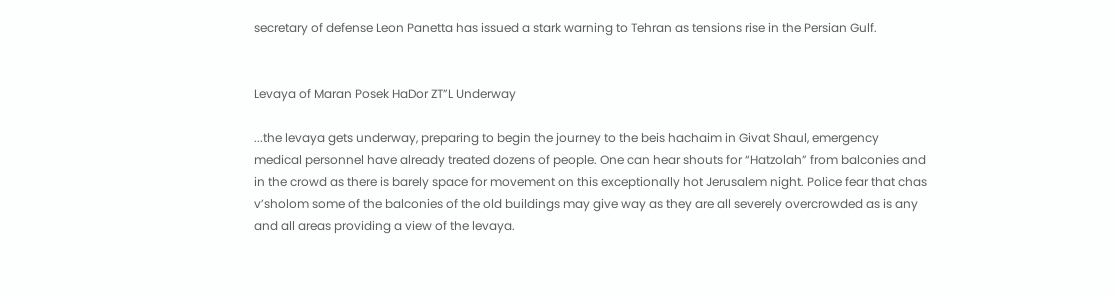secretary of defense Leon Panetta has issued a stark warning to Tehran as tensions rise in the Persian Gulf.


Levaya of Maran Posek HaDor ZT”L Underway

...the levaya gets underway, preparing to begin the journey to the beis hachaim in Givat Shaul, emergency medical personnel have already treated dozens of people. One can hear shouts for “Hatzolah” from balconies and in the crowd as there is barely space for movement on this exceptionally hot Jerusalem night. Police fear that chas v’sholom some of the balconies of the old buildings may give way as they are all severely overcrowded as is any and all areas providing a view of the levaya.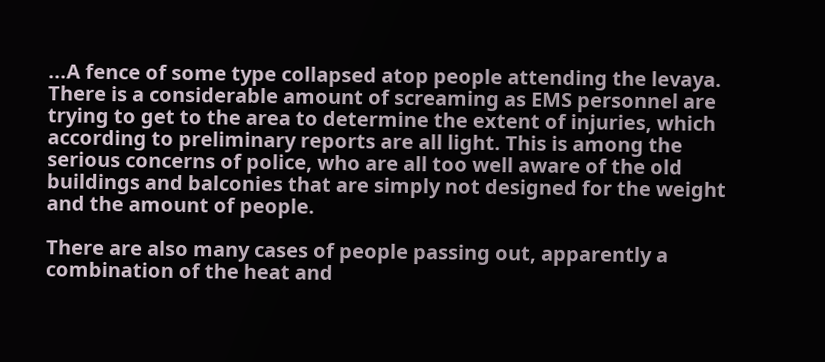...A fence of some type collapsed atop people attending the levaya. There is a considerable amount of screaming as EMS personnel are trying to get to the area to determine the extent of injuries, which according to preliminary reports are all light. This is among the serious concerns of police, who are all too well aware of the old buildings and balconies that are simply not designed for the weight and the amount of people.

There are also many cases of people passing out, apparently a combination of the heat and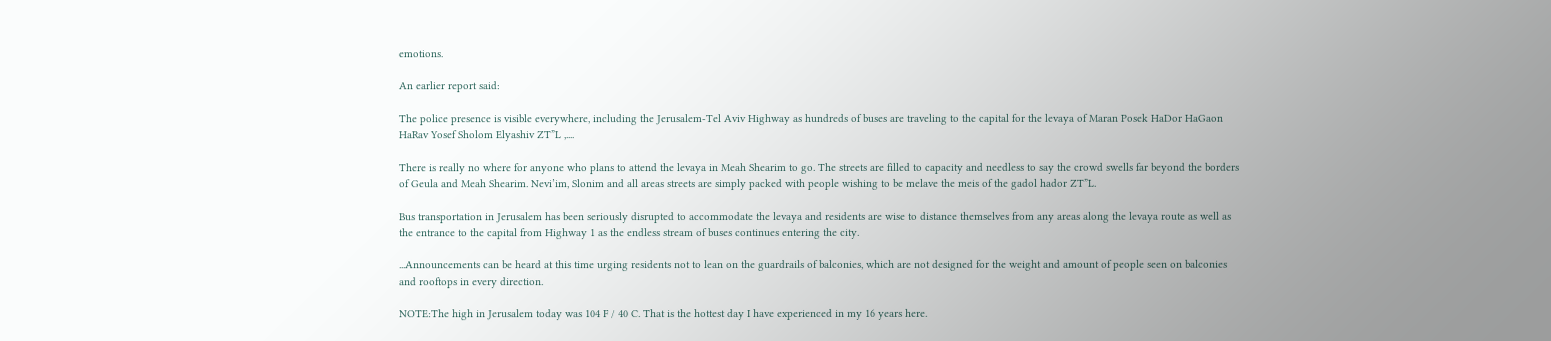emotions.

An earlier report said:

The police presence is visible everywhere, including the Jerusalem-Tel Aviv Highway as hundreds of buses are traveling to the capital for the levaya of Maran Posek HaDor HaGaon HaRav Yosef Sholom Elyashiv ZT”L ,....

There is really no where for anyone who plans to attend the levaya in Meah Shearim to go. The streets are filled to capacity and needless to say the crowd swells far beyond the borders of Geula and Meah Shearim. Nevi’im, Slonim and all areas streets are simply packed with people wishing to be melave the meis of the gadol hador ZT”L.

Bus transportation in Jerusalem has been seriously disrupted to accommodate the levaya and residents are wise to distance themselves from any areas along the levaya route as well as the entrance to the capital from Highway 1 as the endless stream of buses continues entering the city.

...Announcements can be heard at this time urging residents not to lean on the guardrails of balconies, which are not designed for the weight and amount of people seen on balconies and rooftops in every direction.

NOTE:The high in Jerusalem today was 104 F / 40 C. That is the hottest day I have experienced in my 16 years here.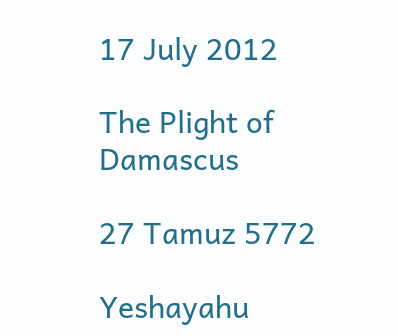17 July 2012

The Plight of Damascus

27 Tamuz 5772

Yeshayahu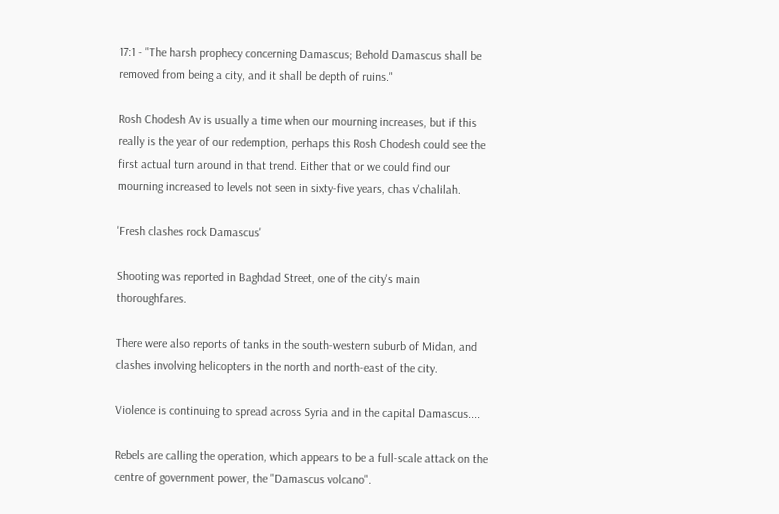17:1 - "The harsh prophecy concerning Damascus; Behold Damascus shall be removed from being a city, and it shall be depth of ruins."

Rosh Chodesh Av is usually a time when our mourning increases, but if this really is the year of our redemption, perhaps this Rosh Chodesh could see the first actual turn around in that trend. Either that or we could find our mourning increased to levels not seen in sixty-five years, chas v'chalilah.

'Fresh clashes rock Damascus'

Shooting was reported in Baghdad Street, one of the city's main thoroughfares.

There were also reports of tanks in the south-western suburb of Midan, and clashes involving helicopters in the north and north-east of the city.

Violence is continuing to spread across Syria and in the capital Damascus....

Rebels are calling the operation, which appears to be a full-scale attack on the centre of government power, the "Damascus volcano".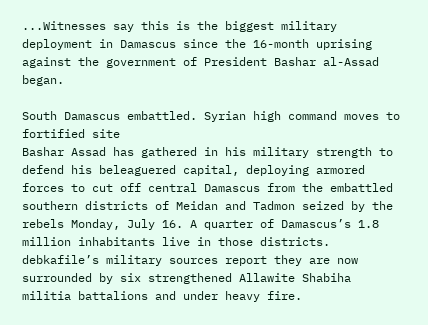...Witnesses say this is the biggest military deployment in Damascus since the 16-month uprising against the government of President Bashar al-Assad began.

South Damascus embattled. Syrian high command moves to fortified site
Bashar Assad has gathered in his military strength to defend his beleaguered capital, deploying armored forces to cut off central Damascus from the embattled southern districts of Meidan and Tadmon seized by the rebels Monday, July 16. A quarter of Damascus’s 1.8 million inhabitants live in those districts. debkafile’s military sources report they are now surrounded by six strengthened Allawite Shabiha militia battalions and under heavy fire.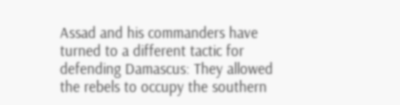Assad and his commanders have turned to a different tactic for defending Damascus: They allowed the rebels to occupy the southern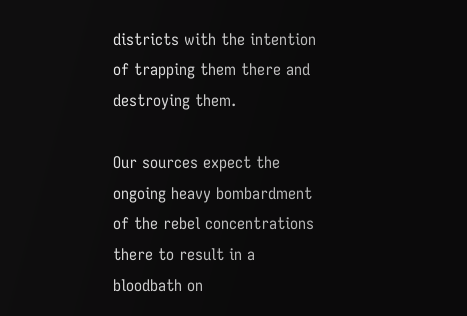districts with the intention of trapping them there and destroying them.

Our sources expect the ongoing heavy bombardment of the rebel concentrations there to result in a bloodbath on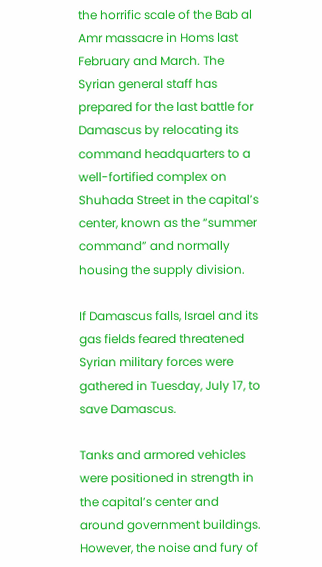the horrific scale of the Bab al Amr massacre in Homs last February and March. The Syrian general staff has prepared for the last battle for Damascus by relocating its command headquarters to a well-fortified complex on Shuhada Street in the capital’s center, known as the “summer command” and normally housing the supply division.

If Damascus falls, Israel and its gas fields feared threatened
Syrian military forces were gathered in Tuesday, July 17, to save Damascus.

Tanks and armored vehicles were positioned in strength in the capital’s center and around government buildings. However, the noise and fury of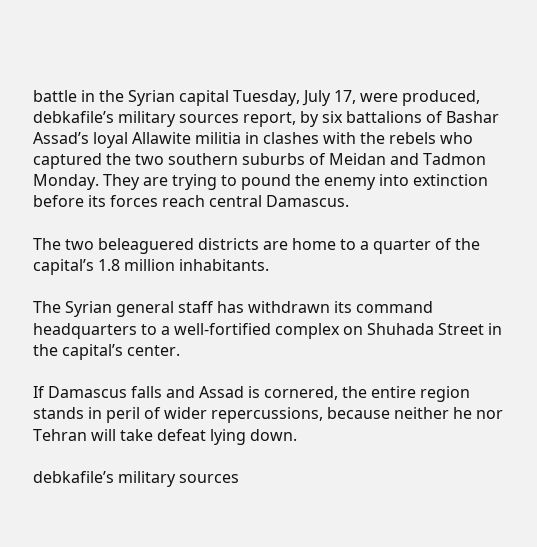battle in the Syrian capital Tuesday, July 17, were produced, debkafile’s military sources report, by six battalions of Bashar Assad’s loyal Allawite militia in clashes with the rebels who captured the two southern suburbs of Meidan and Tadmon Monday. They are trying to pound the enemy into extinction before its forces reach central Damascus.

The two beleaguered districts are home to a quarter of the capital’s 1.8 million inhabitants.

The Syrian general staff has withdrawn its command headquarters to a well-fortified complex on Shuhada Street in the capital’s center.

If Damascus falls and Assad is cornered, the entire region stands in peril of wider repercussions, because neither he nor Tehran will take defeat lying down.

debkafile’s military sources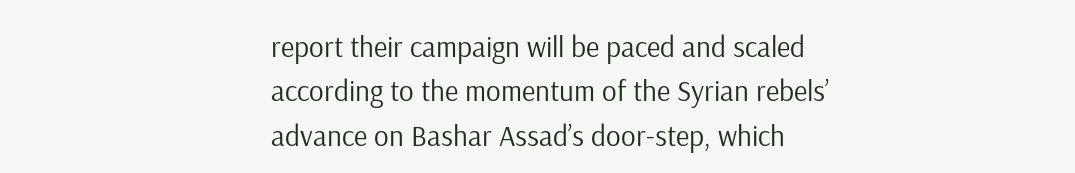report their campaign will be paced and scaled according to the momentum of the Syrian rebels’ advance on Bashar Assad’s door-step, which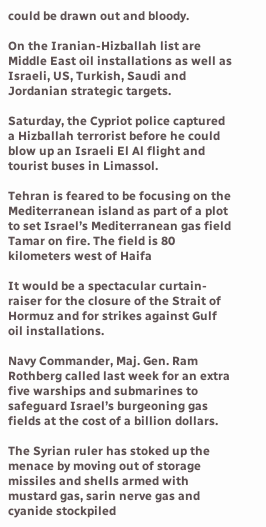could be drawn out and bloody.

On the Iranian-Hizballah list are Middle East oil installations as well as Israeli, US, Turkish, Saudi and Jordanian strategic targets.

Saturday, the Cypriot police captured a Hizballah terrorist before he could blow up an Israeli El Al flight and tourist buses in Limassol.

Tehran is feared to be focusing on the Mediterranean island as part of a plot to set Israel’s Mediterranean gas field Tamar on fire. The field is 80 kilometers west of Haifa

It would be a spectacular curtain-raiser for the closure of the Strait of Hormuz and for strikes against Gulf oil installations.

Navy Commander, Maj. Gen. Ram Rothberg called last week for an extra five warships and submarines to safeguard Israel’s burgeoning gas fields at the cost of a billion dollars.

The Syrian ruler has stoked up the menace by moving out of storage missiles and shells armed with mustard gas, sarin nerve gas and cyanide stockpiled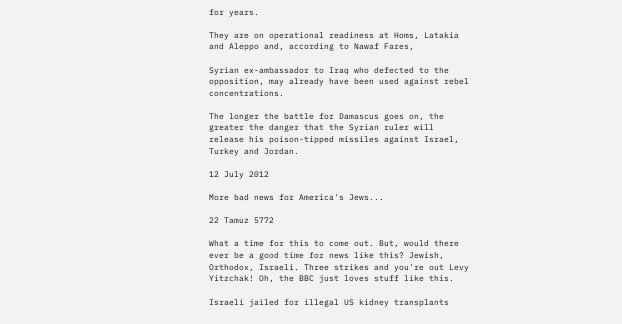for years.

They are on operational readiness at Homs, Latakia and Aleppo and, according to Nawaf Fares,

Syrian ex-ambassador to Iraq who defected to the opposition, may already have been used against rebel concentrations.

The longer the battle for Damascus goes on, the greater the danger that the Syrian ruler will release his poison-tipped missiles against Israel, Turkey and Jordan.

12 July 2012

More bad news for America's Jews...

22 Tamuz 5772

What a time for this to come out. But, would there ever be a good time for news like this? Jewish, Orthodox, Israeli. Three strikes and you're out Levy Yitzchak! Oh, the BBC just loves stuff like this.

Israeli jailed for illegal US kidney transplants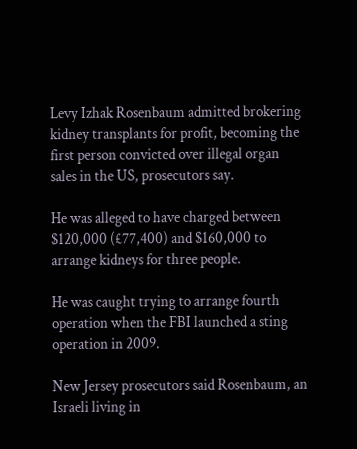Levy Izhak Rosenbaum admitted brokering kidney transplants for profit, becoming the first person convicted over illegal organ sales in the US, prosecutors say.

He was alleged to have charged between $120,000 (£77,400) and $160,000 to arrange kidneys for three people.

He was caught trying to arrange fourth operation when the FBI launched a sting operation in 2009.

New Jersey prosecutors said Rosenbaum, an Israeli living in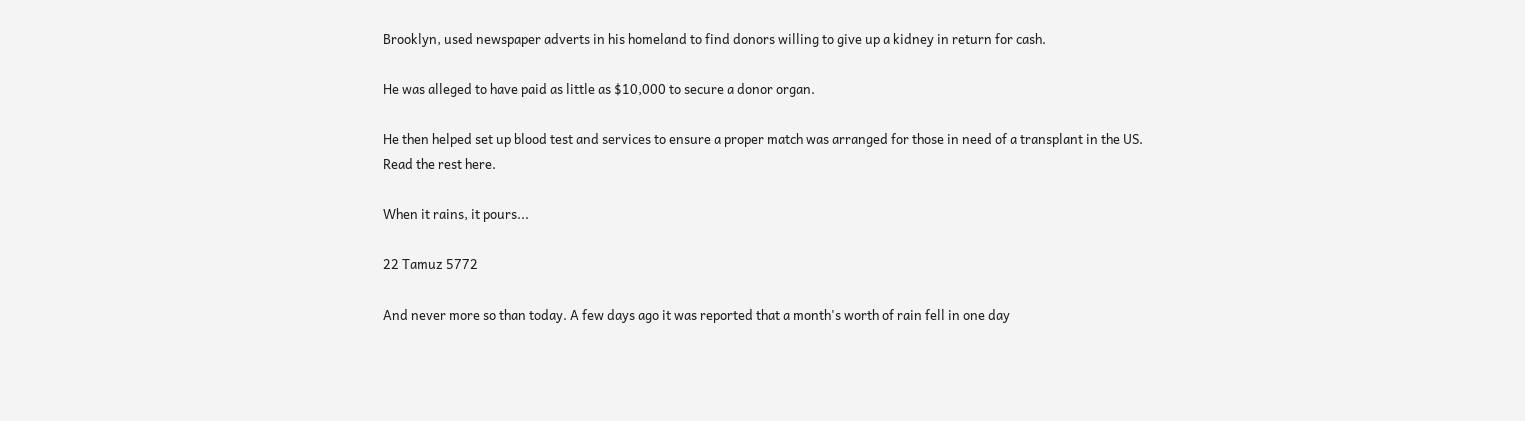Brooklyn, used newspaper adverts in his homeland to find donors willing to give up a kidney in return for cash.

He was alleged to have paid as little as $10,000 to secure a donor organ.

He then helped set up blood test and services to ensure a proper match was arranged for those in need of a transplant in the US.
Read the rest here.

When it rains, it pours...

22 Tamuz 5772

And never more so than today. A few days ago it was reported that a month's worth of rain fell in one day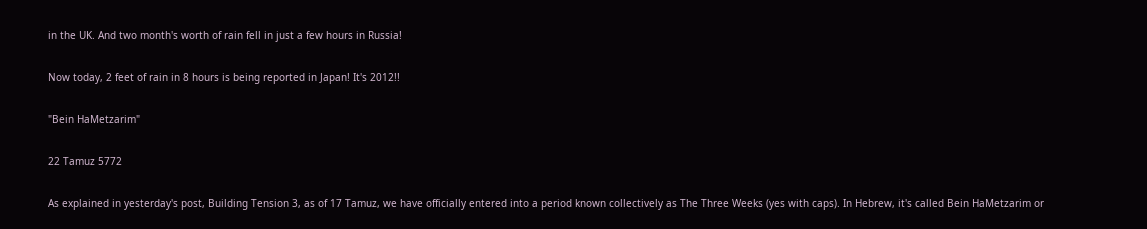in the UK. And two month's worth of rain fell in just a few hours in Russia!

Now today, 2 feet of rain in 8 hours is being reported in Japan! It's 2012!!

"Bein HaMetzarim"

22 Tamuz 5772

As explained in yesterday's post, Building Tension 3, as of 17 Tamuz, we have officially entered into a period known collectively as The Three Weeks (yes with caps). In Hebrew, it's called Bein HaMetzarim or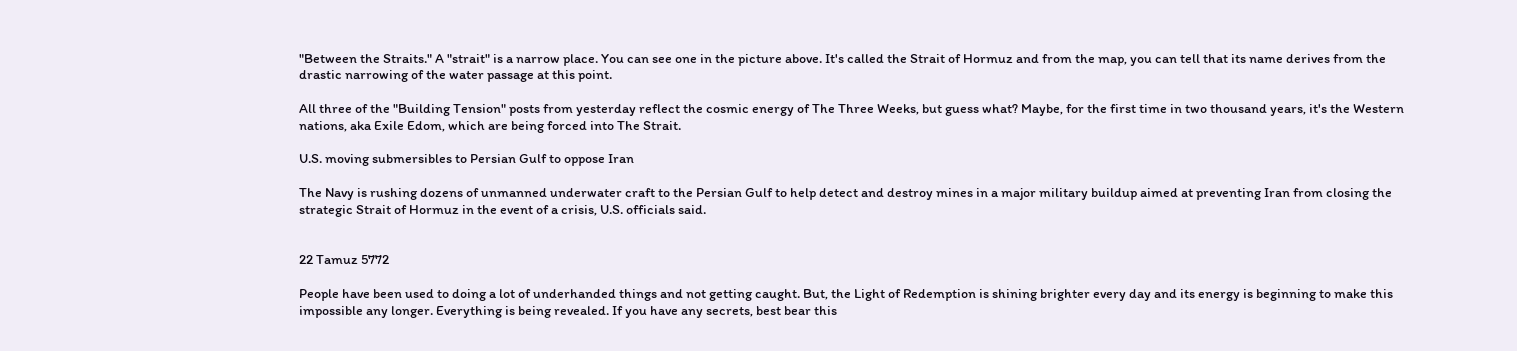"Between the Straits." A "strait" is a narrow place. You can see one in the picture above. It's called the Strait of Hormuz and from the map, you can tell that its name derives from the drastic narrowing of the water passage at this point.

All three of the "Building Tension" posts from yesterday reflect the cosmic energy of The Three Weeks, but guess what? Maybe, for the first time in two thousand years, it's the Western nations, aka Exile Edom, which are being forced into The Strait.

U.S. moving submersibles to Persian Gulf to oppose Iran

The Navy is rushing dozens of unmanned underwater craft to the Persian Gulf to help detect and destroy mines in a major military buildup aimed at preventing Iran from closing the strategic Strait of Hormuz in the event of a crisis, U.S. officials said.


22 Tamuz 5772

People have been used to doing a lot of underhanded things and not getting caught. But, the Light of Redemption is shining brighter every day and its energy is beginning to make this impossible any longer. Everything is being revealed. If you have any secrets, best bear this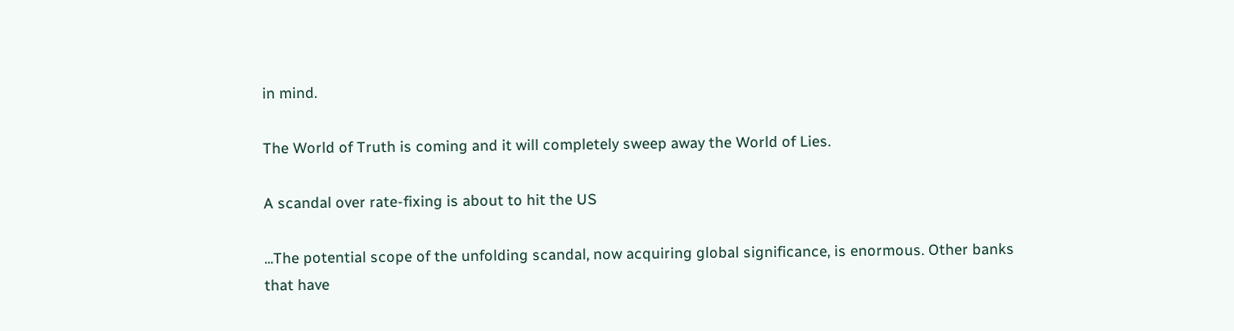in mind.

The World of Truth is coming and it will completely sweep away the World of Lies.

A scandal over rate-fixing is about to hit the US

...The potential scope of the unfolding scandal, now acquiring global significance, is enormous. Other banks that have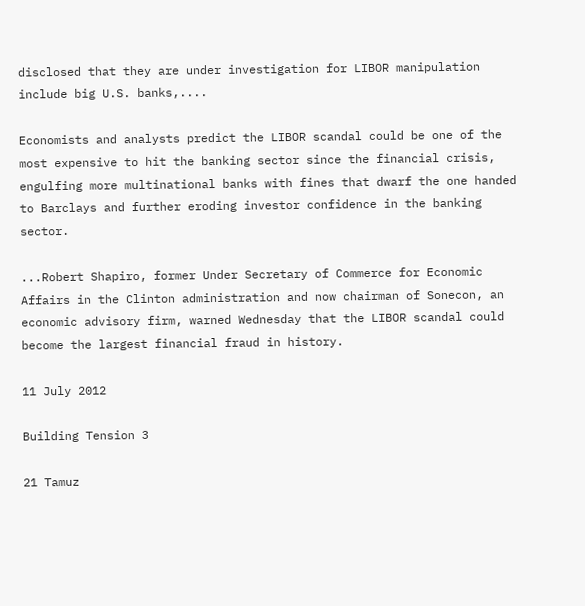disclosed that they are under investigation for LIBOR manipulation include big U.S. banks,....

Economists and analysts predict the LIBOR scandal could be one of the most expensive to hit the banking sector since the financial crisis, engulfing more multinational banks with fines that dwarf the one handed to Barclays and further eroding investor confidence in the banking sector.

...Robert Shapiro, former Under Secretary of Commerce for Economic Affairs in the Clinton administration and now chairman of Sonecon, an economic advisory firm, warned Wednesday that the LIBOR scandal could become the largest financial fraud in history.

11 July 2012

Building Tension 3

21 Tamuz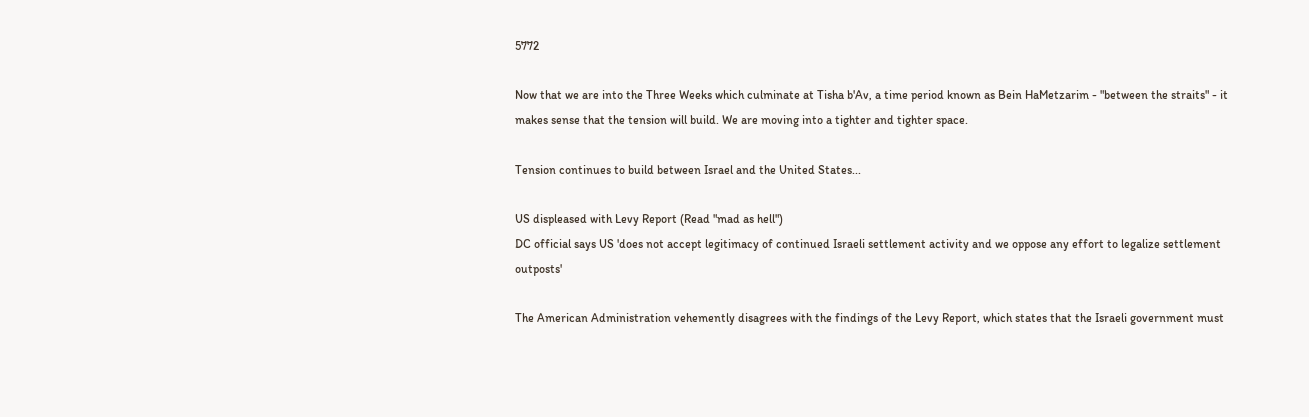5772

Now that we are into the Three Weeks which culminate at Tisha b'Av, a time period known as Bein HaMetzarim - "between the straits" - it makes sense that the tension will build. We are moving into a tighter and tighter space.

Tension continues to build between Israel and the United States...

US displeased with Levy Report (Read "mad as hell")
DC official says US 'does not accept legitimacy of continued Israeli settlement activity and we oppose any effort to legalize settlement outposts'

The American Administration vehemently disagrees with the findings of the Levy Report, which states that the Israeli government must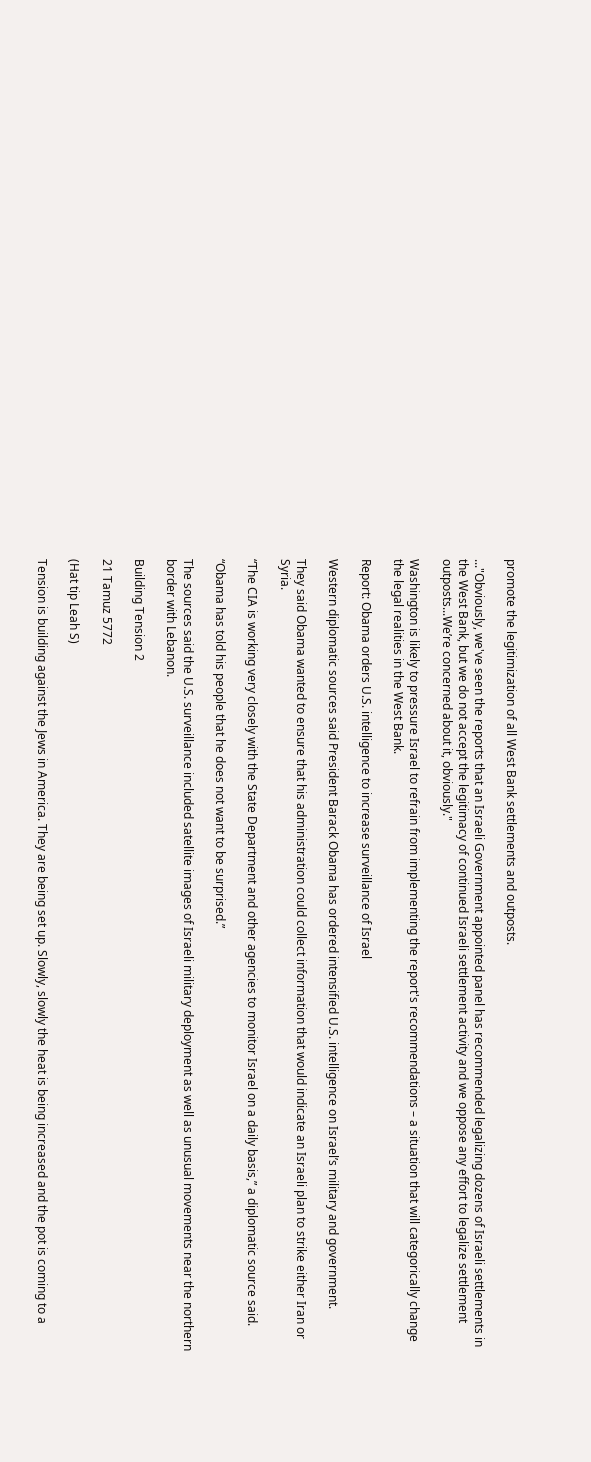promote the legitimization of all West Bank settlements and outposts.

..."Obviously, we've seen the reports that an Israeli Government appointed panel has recommended legalizing dozens of Israeli settlements in the West Bank, but we do not accept the legitimacy of continued Israeli settlement activity and we oppose any effort to legalize settlement outposts...We’re concerned about it, obviously."

Washington is likely to pressure Israel to refrain from implementing the report's recommendations – a situation that will categorically change the legal realities in the West Bank.

Report: Obama orders U.S. intelligence to increase surveillance of Israel

Western diplomatic sources said President Barack Obama has ordered intensified U.S. intelligence on Israel’s military and government.

They said Obama wanted to ensure that his administration could collect information that would indicate an Israeli plan to strike either Iran or Syria.

“The CIA is working very closely with the State Department and other agencies to monitor Israel on a daily basis,” a diplomatic source said.

“Obama has told his people that he does not want to be surprised.”

The sources said the U.S. surveillance included satellite images of Israeli military deployment as well as unusual movements near the northern border with Lebanon.

Building Tension 2

21 Tamuz 5772

(Hat tip Leah S)

Tension is building against the Jews in America. They are being set up. Slowly, slowly the heat is being increased and the pot is coming to a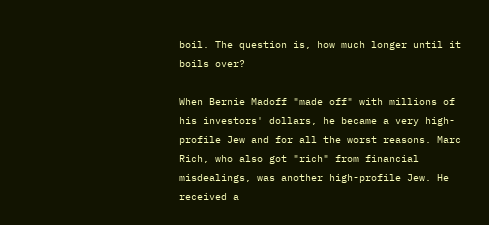boil. The question is, how much longer until it boils over?

When Bernie Madoff "made off" with millions of his investors' dollars, he became a very high-profile Jew and for all the worst reasons. Marc Rich, who also got "rich" from financial misdealings, was another high-profile Jew. He received a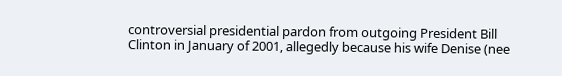controversial presidential pardon from outgoing President Bill Clinton in January of 2001, allegedly because his wife Denise (nee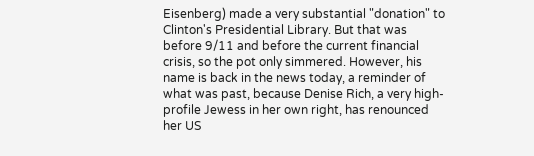Eisenberg) made a very substantial "donation" to Clinton's Presidential Library. But that was before 9/11 and before the current financial crisis, so the pot only simmered. However, his name is back in the news today, a reminder of what was past, because Denise Rich, a very high-profile Jewess in her own right, has renounced her US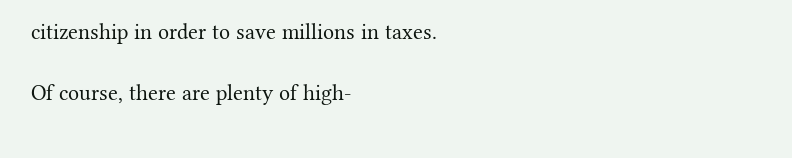citizenship in order to save millions in taxes.

Of course, there are plenty of high-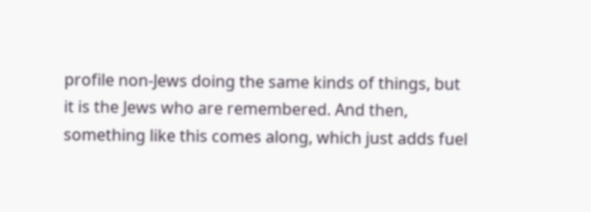profile non-Jews doing the same kinds of things, but it is the Jews who are remembered. And then, something like this comes along, which just adds fuel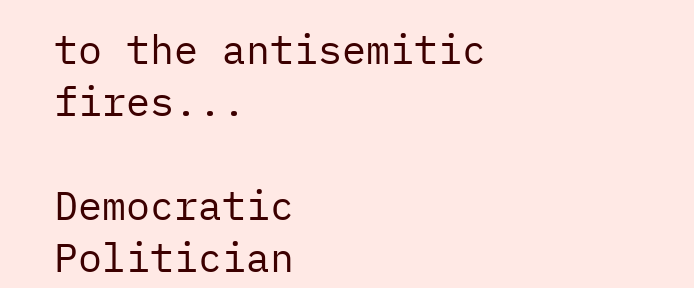to the antisemitic fires...

Democratic Politician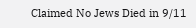Claimed No Jews Died in 9/11